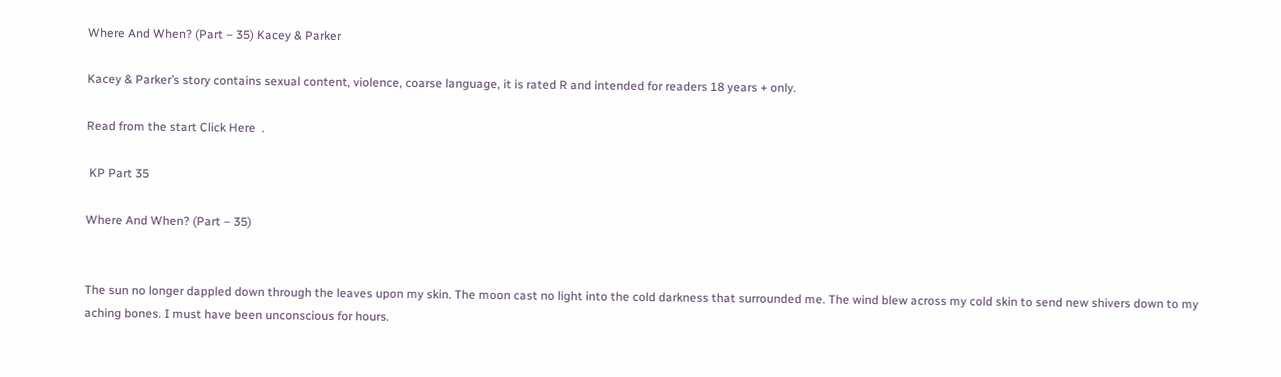Where And When? (Part – 35) Kacey & Parker

Kacey & Parker’s story contains sexual content, violence, coarse language, it is rated R and intended for readers 18 years + only.

Read from the start Click Here  .

 KP Part 35

Where And When? (Part – 35)


The sun no longer dappled down through the leaves upon my skin. The moon cast no light into the cold darkness that surrounded me. The wind blew across my cold skin to send new shivers down to my aching bones. I must have been unconscious for hours.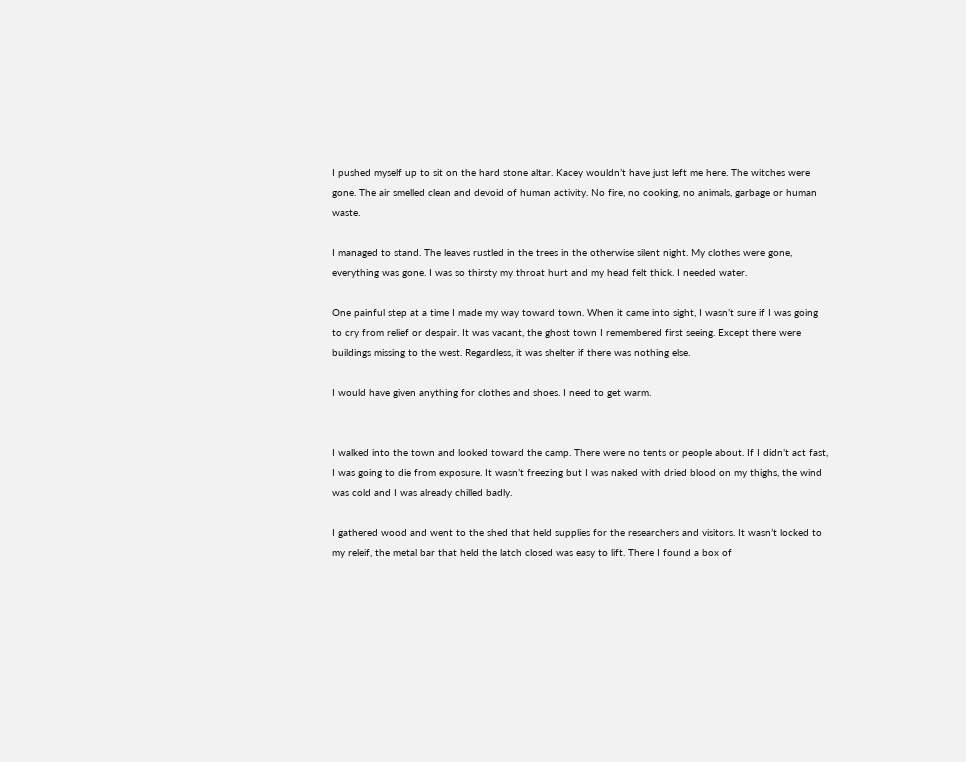I pushed myself up to sit on the hard stone altar. Kacey wouldn’t have just left me here. The witches were gone. The air smelled clean and devoid of human activity. No fire, no cooking, no animals, garbage or human waste.

I managed to stand. The leaves rustled in the trees in the otherwise silent night. My clothes were gone, everything was gone. I was so thirsty my throat hurt and my head felt thick. I needed water.

One painful step at a time I made my way toward town. When it came into sight, I wasn’t sure if I was going to cry from relief or despair. It was vacant, the ghost town I remembered first seeing. Except there were buildings missing to the west. Regardless, it was shelter if there was nothing else.

I would have given anything for clothes and shoes. I need to get warm.


I walked into the town and looked toward the camp. There were no tents or people about. If I didn’t act fast, I was going to die from exposure. It wasn’t freezing but I was naked with dried blood on my thighs, the wind was cold and I was already chilled badly.

I gathered wood and went to the shed that held supplies for the researchers and visitors. It wasn’t locked to my releif, the metal bar that held the latch closed was easy to lift. There I found a box of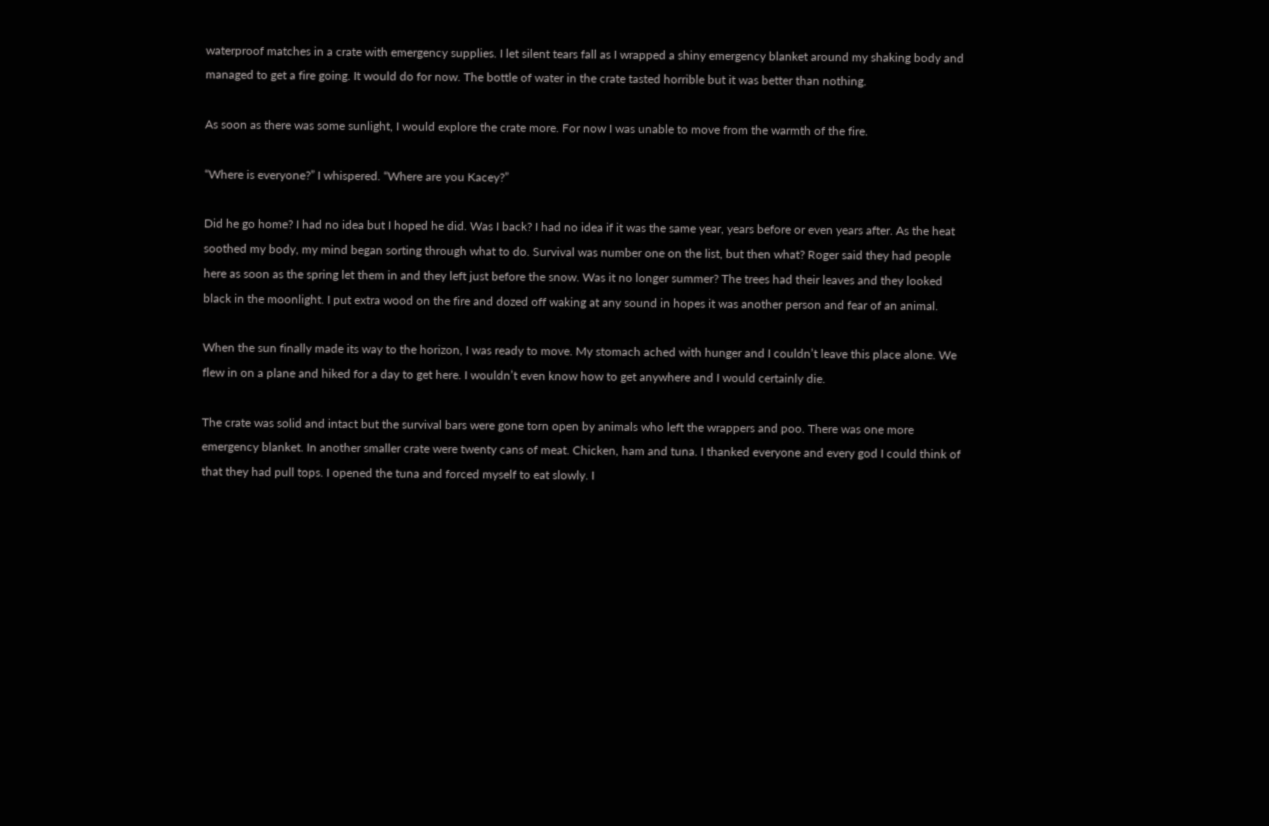waterproof matches in a crate with emergency supplies. I let silent tears fall as I wrapped a shiny emergency blanket around my shaking body and managed to get a fire going. It would do for now. The bottle of water in the crate tasted horrible but it was better than nothing.

As soon as there was some sunlight, I would explore the crate more. For now I was unable to move from the warmth of the fire.

“Where is everyone?” I whispered. “Where are you Kacey?”

Did he go home? I had no idea but I hoped he did. Was I back? I had no idea if it was the same year, years before or even years after. As the heat soothed my body, my mind began sorting through what to do. Survival was number one on the list, but then what? Roger said they had people here as soon as the spring let them in and they left just before the snow. Was it no longer summer? The trees had their leaves and they looked black in the moonlight. I put extra wood on the fire and dozed off waking at any sound in hopes it was another person and fear of an animal.

When the sun finally made its way to the horizon, I was ready to move. My stomach ached with hunger and I couldn’t leave this place alone. We flew in on a plane and hiked for a day to get here. I wouldn’t even know how to get anywhere and I would certainly die.

The crate was solid and intact but the survival bars were gone torn open by animals who left the wrappers and poo. There was one more emergency blanket. In another smaller crate were twenty cans of meat. Chicken, ham and tuna. I thanked everyone and every god I could think of that they had pull tops. I opened the tuna and forced myself to eat slowly. I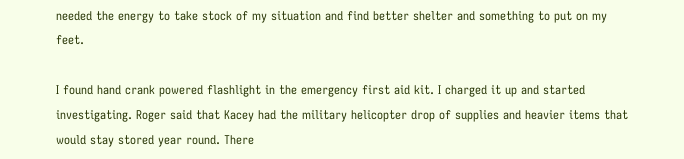needed the energy to take stock of my situation and find better shelter and something to put on my feet.

I found hand crank powered flashlight in the emergency first aid kit. I charged it up and started investigating. Roger said that Kacey had the military helicopter drop of supplies and heavier items that would stay stored year round. There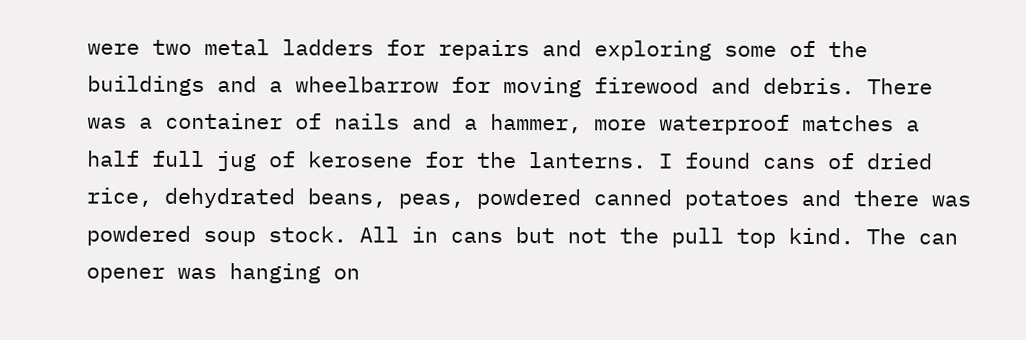were two metal ladders for repairs and exploring some of the buildings and a wheelbarrow for moving firewood and debris. There was a container of nails and a hammer, more waterproof matches a half full jug of kerosene for the lanterns. I found cans of dried rice, dehydrated beans, peas, powdered canned potatoes and there was powdered soup stock. All in cans but not the pull top kind. The can opener was hanging on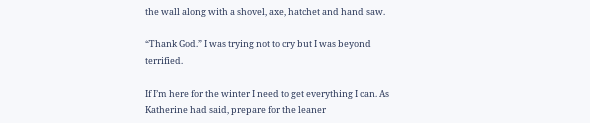the wall along with a shovel, axe, hatchet and hand saw.

“Thank God.” I was trying not to cry but I was beyond terrified.

If I’m here for the winter I need to get everything I can. As Katherine had said, prepare for the leaner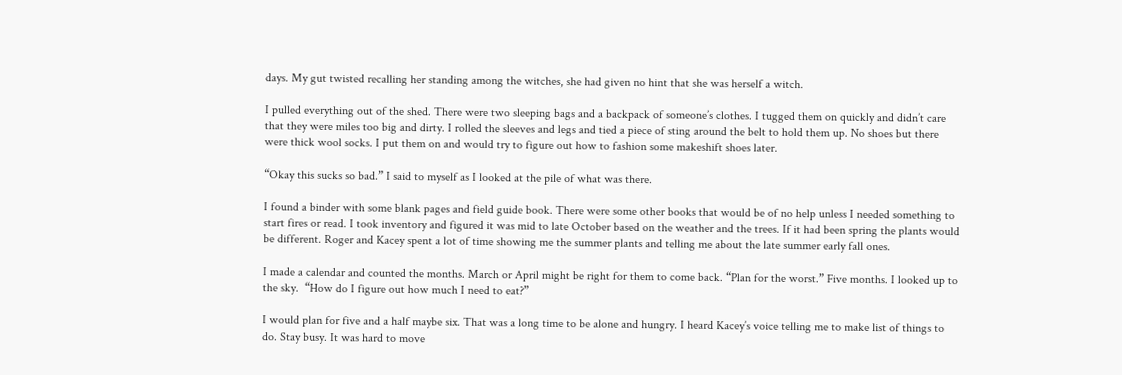days. My gut twisted recalling her standing among the witches, she had given no hint that she was herself a witch.

I pulled everything out of the shed. There were two sleeping bags and a backpack of someone’s clothes. I tugged them on quickly and didn’t care that they were miles too big and dirty. I rolled the sleeves and legs and tied a piece of sting around the belt to hold them up. No shoes but there were thick wool socks. I put them on and would try to figure out how to fashion some makeshift shoes later.

“Okay this sucks so bad.” I said to myself as I looked at the pile of what was there.

I found a binder with some blank pages and field guide book. There were some other books that would be of no help unless I needed something to start fires or read. I took inventory and figured it was mid to late October based on the weather and the trees. If it had been spring the plants would be different. Roger and Kacey spent a lot of time showing me the summer plants and telling me about the late summer early fall ones.

I made a calendar and counted the months. March or April might be right for them to come back. “Plan for the worst.” Five months. I looked up to the sky.  “How do I figure out how much I need to eat?”

I would plan for five and a half maybe six. That was a long time to be alone and hungry. I heard Kacey’s voice telling me to make list of things to do. Stay busy. It was hard to move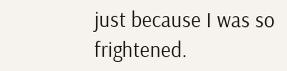just because I was so frightened.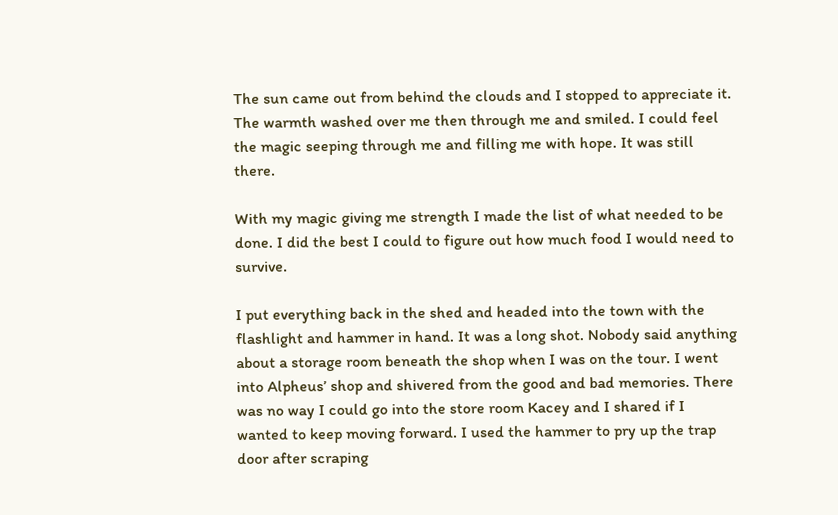The sun came out from behind the clouds and I stopped to appreciate it. The warmth washed over me then through me and smiled. I could feel the magic seeping through me and filling me with hope. It was still there.

With my magic giving me strength I made the list of what needed to be done. I did the best I could to figure out how much food I would need to survive.

I put everything back in the shed and headed into the town with the flashlight and hammer in hand. It was a long shot. Nobody said anything about a storage room beneath the shop when I was on the tour. I went into Alpheus’ shop and shivered from the good and bad memories. There was no way I could go into the store room Kacey and I shared if I wanted to keep moving forward. I used the hammer to pry up the trap door after scraping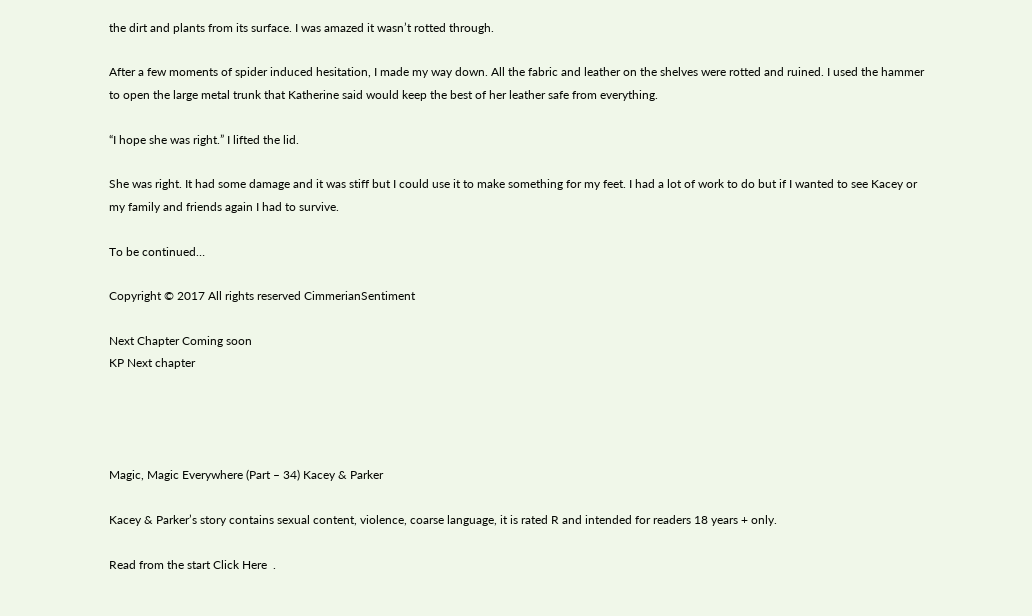the dirt and plants from its surface. I was amazed it wasn’t rotted through.

After a few moments of spider induced hesitation, I made my way down. All the fabric and leather on the shelves were rotted and ruined. I used the hammer to open the large metal trunk that Katherine said would keep the best of her leather safe from everything.

“I hope she was right.” I lifted the lid.

She was right. It had some damage and it was stiff but I could use it to make something for my feet. I had a lot of work to do but if I wanted to see Kacey or my family and friends again I had to survive.

To be continued…

Copyright © 2017 All rights reserved CimmerianSentiment

Next Chapter Coming soon
KP Next chapter




Magic, Magic Everywhere (Part – 34) Kacey & Parker

Kacey & Parker’s story contains sexual content, violence, coarse language, it is rated R and intended for readers 18 years + only.

Read from the start Click Here  .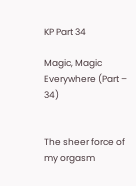KP Part 34

Magic, Magic Everywhere (Part – 34)


The sheer force of my orgasm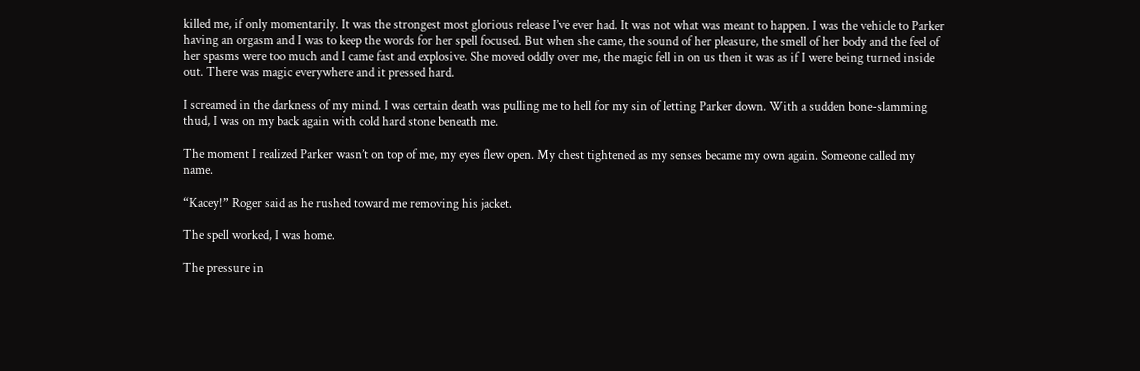killed me, if only momentarily. It was the strongest most glorious release I’ve ever had. It was not what was meant to happen. I was the vehicle to Parker having an orgasm and I was to keep the words for her spell focused. But when she came, the sound of her pleasure, the smell of her body and the feel of her spasms were too much and I came fast and explosive. She moved oddly over me, the magic fell in on us then it was as if I were being turned inside out. There was magic everywhere and it pressed hard.

I screamed in the darkness of my mind. I was certain death was pulling me to hell for my sin of letting Parker down. With a sudden bone-slamming thud, I was on my back again with cold hard stone beneath me.

The moment I realized Parker wasn’t on top of me, my eyes flew open. My chest tightened as my senses became my own again. Someone called my name.

“Kacey!” Roger said as he rushed toward me removing his jacket.

The spell worked, I was home.

The pressure in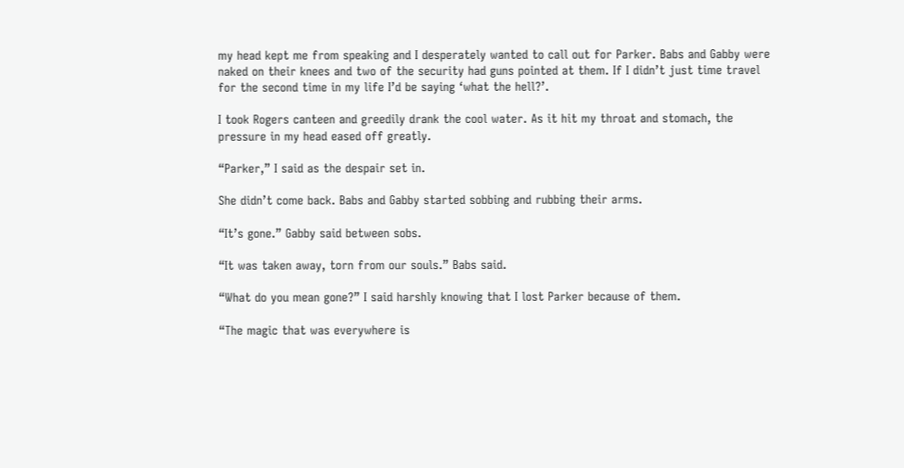my head kept me from speaking and I desperately wanted to call out for Parker. Babs and Gabby were naked on their knees and two of the security had guns pointed at them. If I didn’t just time travel for the second time in my life I’d be saying ‘what the hell?’.

I took Rogers canteen and greedily drank the cool water. As it hit my throat and stomach, the pressure in my head eased off greatly.

“Parker,” I said as the despair set in.

She didn’t come back. Babs and Gabby started sobbing and rubbing their arms.

“It’s gone.” Gabby said between sobs.

“It was taken away, torn from our souls.” Babs said.

“What do you mean gone?” I said harshly knowing that I lost Parker because of them.

“The magic that was everywhere is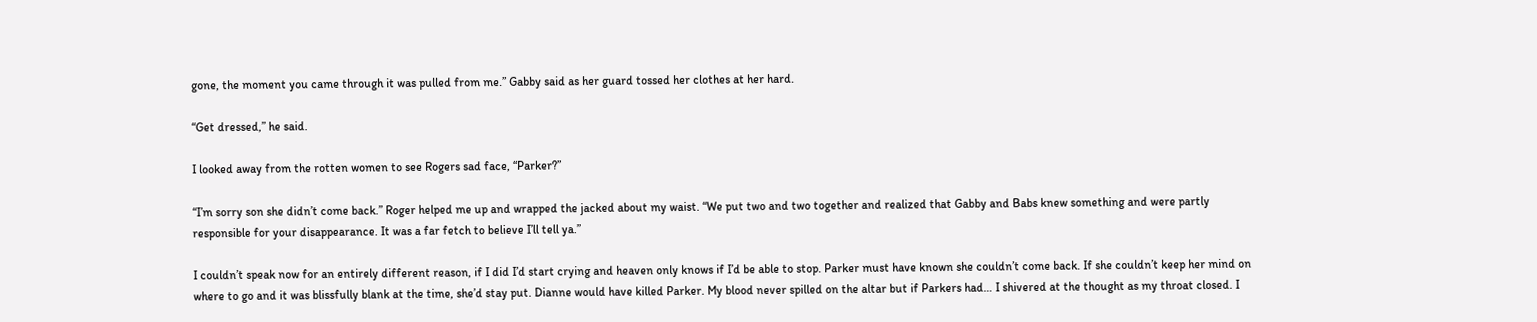gone, the moment you came through it was pulled from me.” Gabby said as her guard tossed her clothes at her hard.

“Get dressed,” he said.

I looked away from the rotten women to see Rogers sad face, “Parker?”

“I’m sorry son she didn’t come back.” Roger helped me up and wrapped the jacked about my waist. “We put two and two together and realized that Gabby and Babs knew something and were partly responsible for your disappearance. It was a far fetch to believe I’ll tell ya.”

I couldn’t speak now for an entirely different reason, if I did I’d start crying and heaven only knows if I’d be able to stop. Parker must have known she couldn’t come back. If she couldn’t keep her mind on where to go and it was blissfully blank at the time, she’d stay put. Dianne would have killed Parker. My blood never spilled on the altar but if Parkers had… I shivered at the thought as my throat closed. I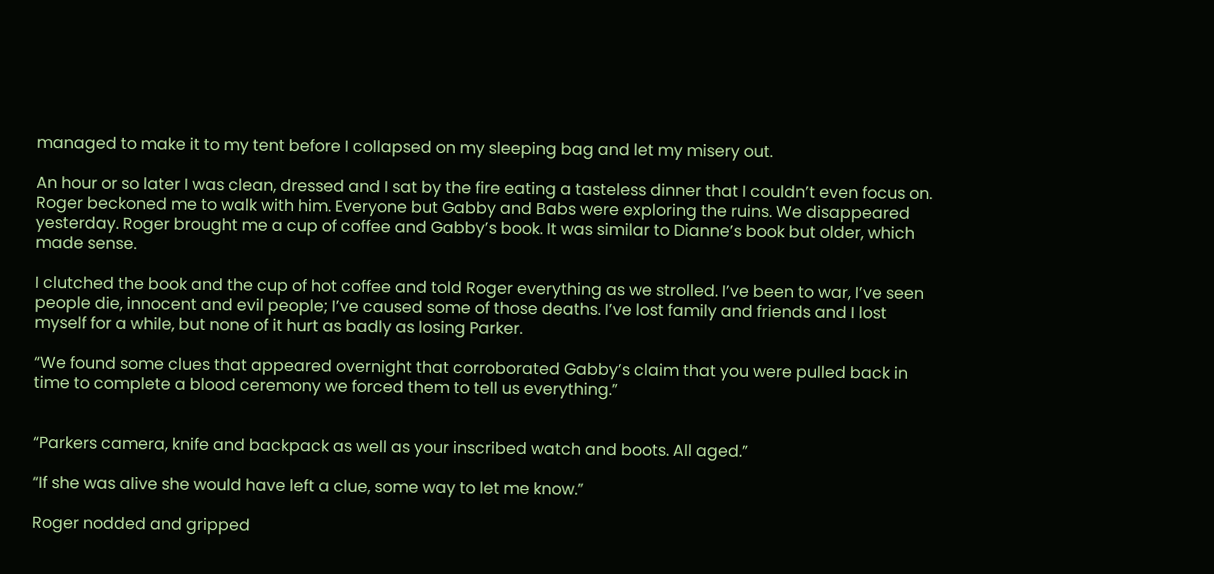managed to make it to my tent before I collapsed on my sleeping bag and let my misery out.

An hour or so later I was clean, dressed and I sat by the fire eating a tasteless dinner that I couldn’t even focus on. Roger beckoned me to walk with him. Everyone but Gabby and Babs were exploring the ruins. We disappeared yesterday. Roger brought me a cup of coffee and Gabby’s book. It was similar to Dianne’s book but older, which made sense.

I clutched the book and the cup of hot coffee and told Roger everything as we strolled. I’ve been to war, I’ve seen people die, innocent and evil people; I’ve caused some of those deaths. I’ve lost family and friends and I lost myself for a while, but none of it hurt as badly as losing Parker.

“We found some clues that appeared overnight that corroborated Gabby’s claim that you were pulled back in time to complete a blood ceremony we forced them to tell us everything.”


“Parkers camera, knife and backpack as well as your inscribed watch and boots. All aged.”

“If she was alive she would have left a clue, some way to let me know.”

Roger nodded and gripped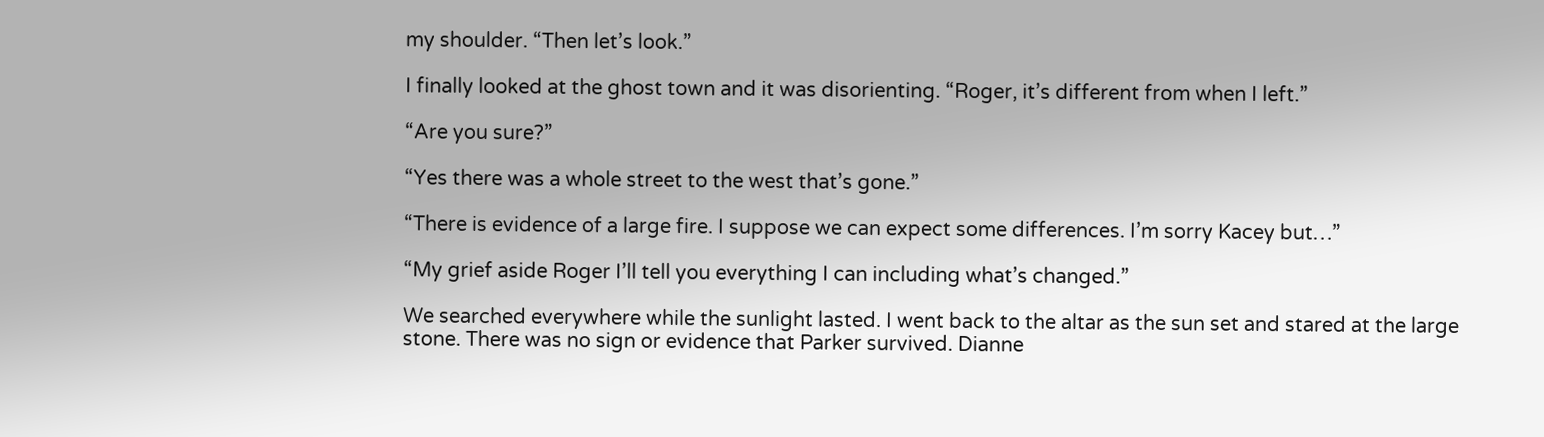my shoulder. “Then let’s look.”

I finally looked at the ghost town and it was disorienting. “Roger, it’s different from when I left.”

“Are you sure?”

“Yes there was a whole street to the west that’s gone.”

“There is evidence of a large fire. I suppose we can expect some differences. I’m sorry Kacey but…”

“My grief aside Roger I’ll tell you everything I can including what’s changed.”

We searched everywhere while the sunlight lasted. I went back to the altar as the sun set and stared at the large stone. There was no sign or evidence that Parker survived. Dianne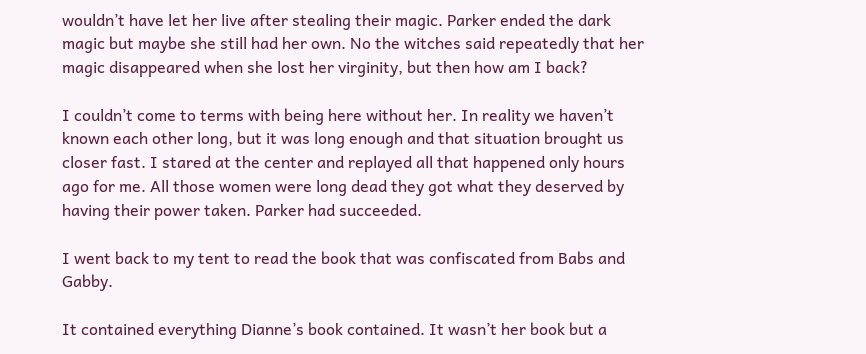wouldn’t have let her live after stealing their magic. Parker ended the dark magic but maybe she still had her own. No the witches said repeatedly that her magic disappeared when she lost her virginity, but then how am I back?

I couldn’t come to terms with being here without her. In reality we haven’t known each other long, but it was long enough and that situation brought us closer fast. I stared at the center and replayed all that happened only hours ago for me. All those women were long dead they got what they deserved by having their power taken. Parker had succeeded.

I went back to my tent to read the book that was confiscated from Babs and Gabby.

It contained everything Dianne’s book contained. It wasn’t her book but a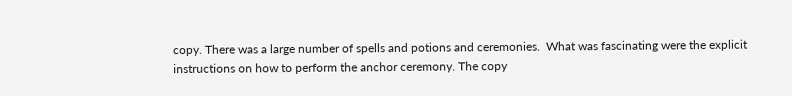copy. There was a large number of spells and potions and ceremonies.  What was fascinating were the explicit instructions on how to perform the anchor ceremony. The copy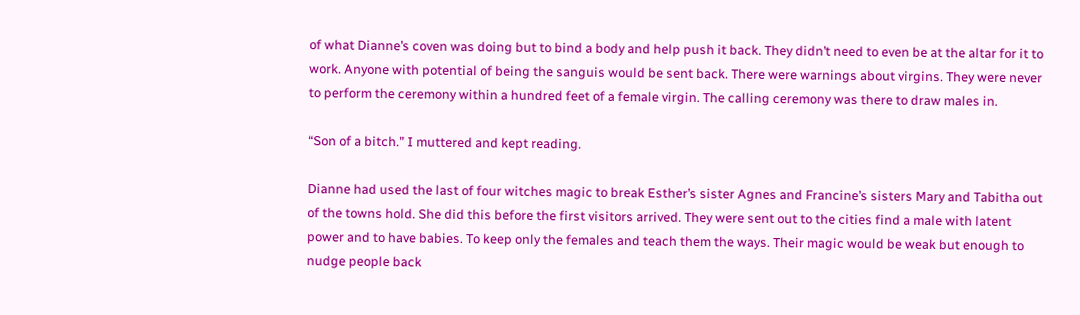of what Dianne’s coven was doing but to bind a body and help push it back. They didn’t need to even be at the altar for it to work. Anyone with potential of being the sanguis would be sent back. There were warnings about virgins. They were never to perform the ceremony within a hundred feet of a female virgin. The calling ceremony was there to draw males in.

“Son of a bitch.” I muttered and kept reading.

Dianne had used the last of four witches magic to break Esther’s sister Agnes and Francine’s sisters Mary and Tabitha out of the towns hold. She did this before the first visitors arrived. They were sent out to the cities find a male with latent power and to have babies. To keep only the females and teach them the ways. Their magic would be weak but enough to nudge people back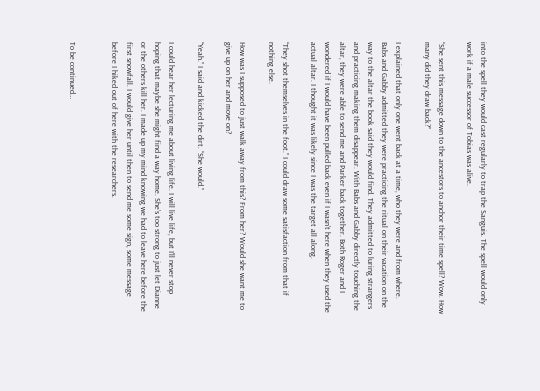into the spell they would cast regularly to trap the Sanguis. The spell would only work if a male successor of Tobias was alive.

“She sent this message down to the ancestors to anchor their time spell? Wow. How many did they draw back?”

I explained that only one went back at a time, who they were and from where. Babs and Gabby admitted they were practicing the ritual on their vacation on the way to the altar the book said they would find. They admitted to luring strangers and practicing making them disappear. With Babs and Gabby directly touching the altar, they were able to send me and Parker back together. Both Roger and I wondered if I would have been pulled back even if I wasn’t here when they used the actual altar. I thought it was likely since I was the target all along.

“They shot themselves in the foot.” I could draw some satisfaction from that if nothing else.

How was I supposed to just walk away from this? From her? Would she want me to give up on her and move on?

“Yeah.” I said and kicked the dirt. “She would.”

I could hear her lecturing me about living life. I will live life, but I’ll never stop hoping that maybe she might find a way home. She’s too strong to just let Dianne or the others kill her. I made up my mind knowing we had to leave here before the first snowfall. I would give her until then to send me some sign, some message before I hiked out of here with the researchers.


To be continued…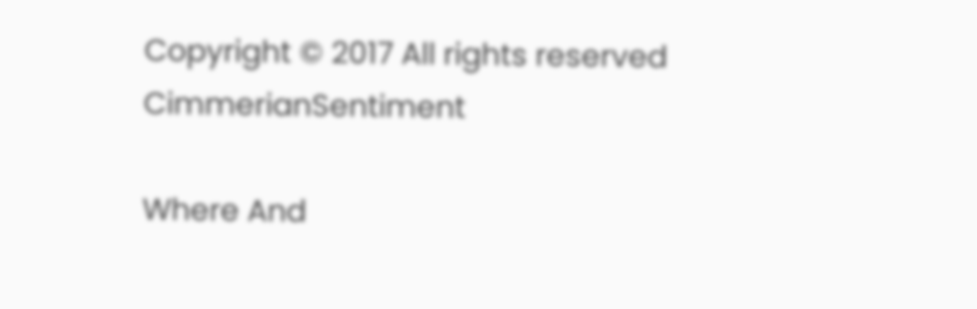Copyright © 2017 All rights reserved CimmerianSentiment

Where And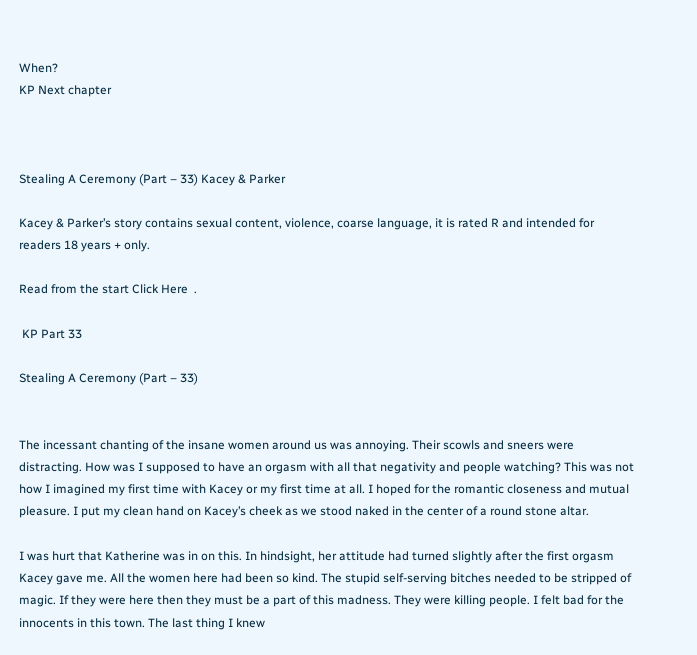When?
KP Next chapter



Stealing A Ceremony (Part – 33) Kacey & Parker

Kacey & Parker’s story contains sexual content, violence, coarse language, it is rated R and intended for readers 18 years + only.

Read from the start Click Here  .

 KP Part 33

Stealing A Ceremony (Part – 33)


The incessant chanting of the insane women around us was annoying. Their scowls and sneers were distracting. How was I supposed to have an orgasm with all that negativity and people watching? This was not how I imagined my first time with Kacey or my first time at all. I hoped for the romantic closeness and mutual pleasure. I put my clean hand on Kacey’s cheek as we stood naked in the center of a round stone altar.

I was hurt that Katherine was in on this. In hindsight, her attitude had turned slightly after the first orgasm Kacey gave me. All the women here had been so kind. The stupid self-serving bitches needed to be stripped of magic. If they were here then they must be a part of this madness. They were killing people. I felt bad for the innocents in this town. The last thing I knew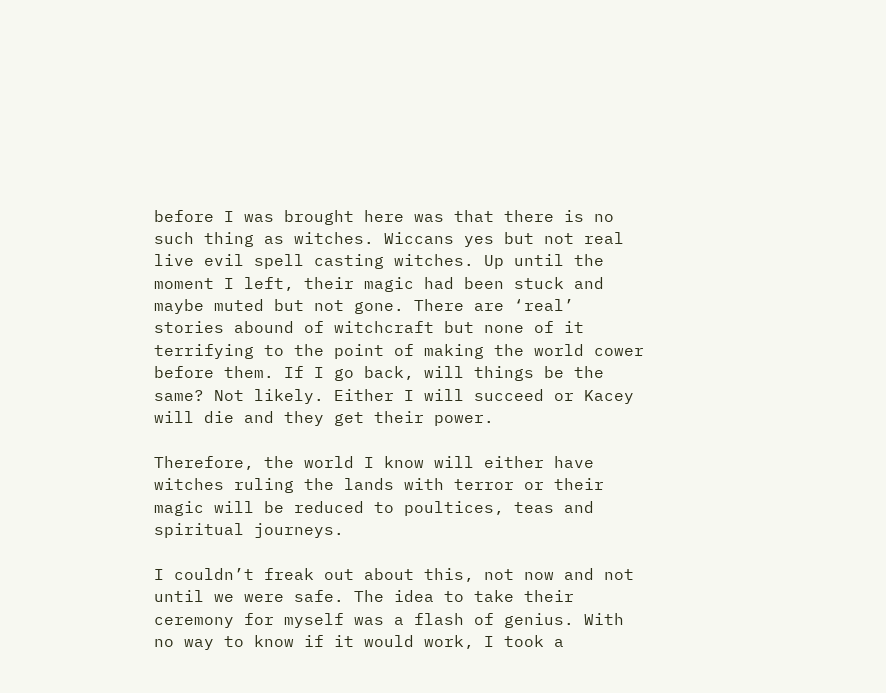before I was brought here was that there is no such thing as witches. Wiccans yes but not real live evil spell casting witches. Up until the moment I left, their magic had been stuck and maybe muted but not gone. There are ‘real’ stories abound of witchcraft but none of it terrifying to the point of making the world cower before them. If I go back, will things be the same? Not likely. Either I will succeed or Kacey will die and they get their power.

Therefore, the world I know will either have witches ruling the lands with terror or their magic will be reduced to poultices, teas and spiritual journeys.

I couldn’t freak out about this, not now and not until we were safe. The idea to take their ceremony for myself was a flash of genius. With no way to know if it would work, I took a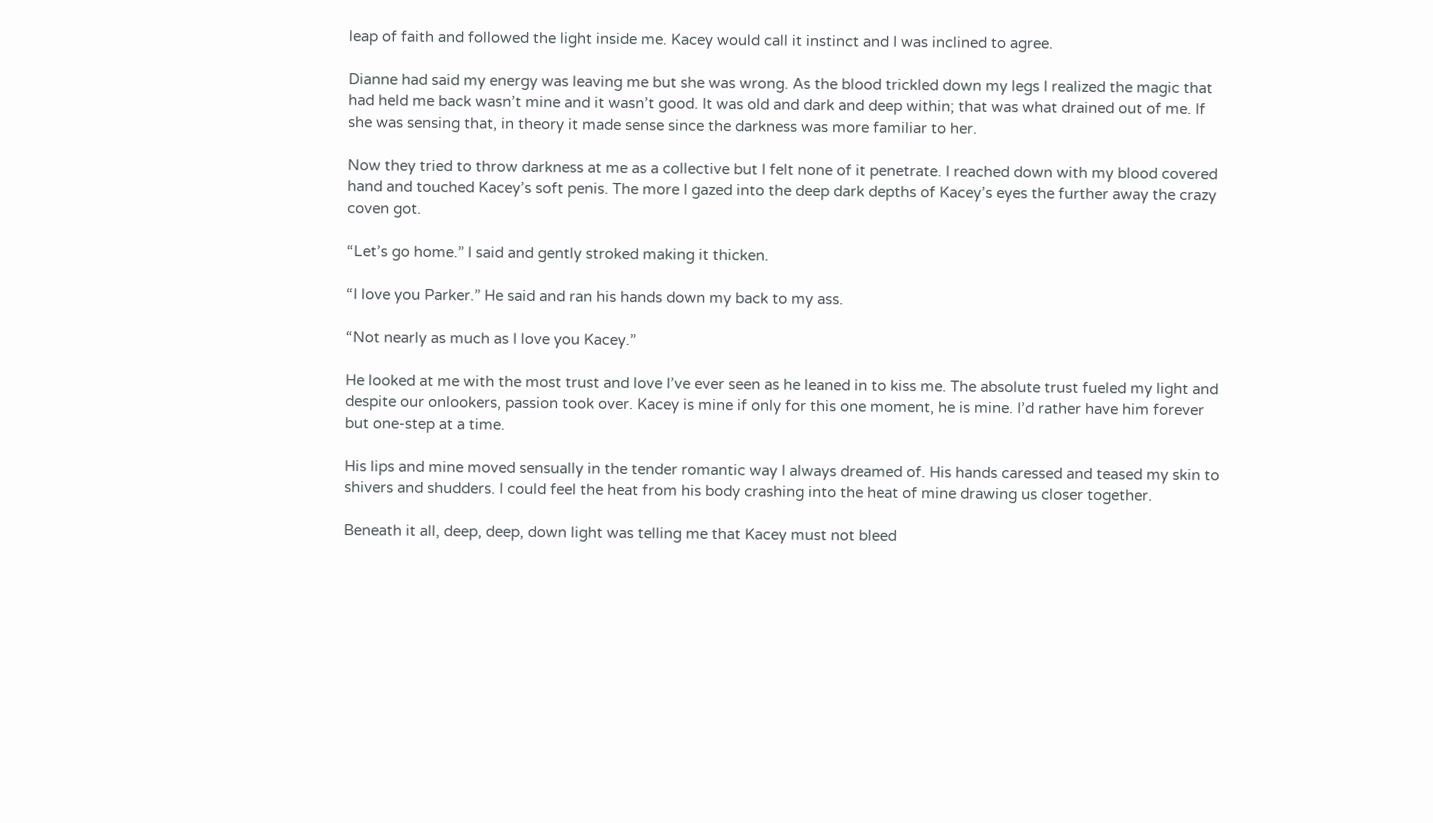leap of faith and followed the light inside me. Kacey would call it instinct and I was inclined to agree.

Dianne had said my energy was leaving me but she was wrong. As the blood trickled down my legs I realized the magic that had held me back wasn’t mine and it wasn’t good. It was old and dark and deep within; that was what drained out of me. If she was sensing that, in theory it made sense since the darkness was more familiar to her.

Now they tried to throw darkness at me as a collective but I felt none of it penetrate. I reached down with my blood covered hand and touched Kacey’s soft penis. The more I gazed into the deep dark depths of Kacey’s eyes the further away the crazy coven got.

“Let’s go home.” I said and gently stroked making it thicken.

“I love you Parker.” He said and ran his hands down my back to my ass.

“Not nearly as much as I love you Kacey.”

He looked at me with the most trust and love I’ve ever seen as he leaned in to kiss me. The absolute trust fueled my light and despite our onlookers, passion took over. Kacey is mine if only for this one moment, he is mine. I’d rather have him forever but one-step at a time.

His lips and mine moved sensually in the tender romantic way I always dreamed of. His hands caressed and teased my skin to shivers and shudders. I could feel the heat from his body crashing into the heat of mine drawing us closer together.

Beneath it all, deep, deep, down light was telling me that Kacey must not bleed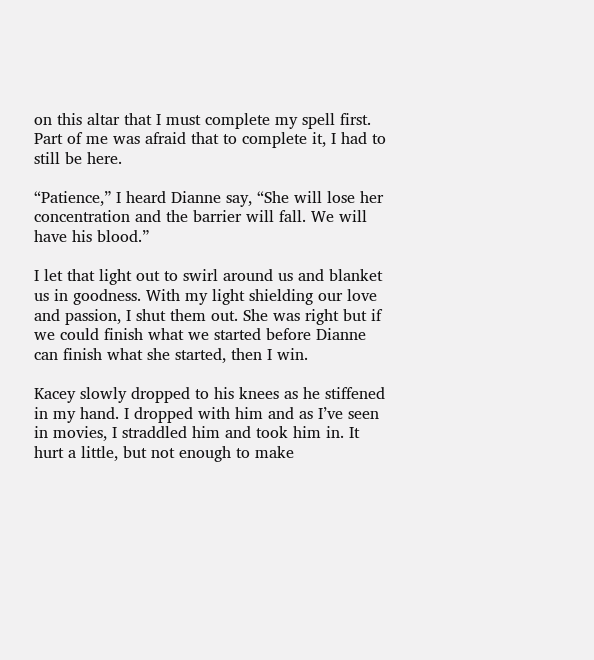on this altar that I must complete my spell first. Part of me was afraid that to complete it, I had to still be here.

“Patience,” I heard Dianne say, “She will lose her concentration and the barrier will fall. We will have his blood.”

I let that light out to swirl around us and blanket us in goodness. With my light shielding our love and passion, I shut them out. She was right but if we could finish what we started before Dianne can finish what she started, then I win.

Kacey slowly dropped to his knees as he stiffened in my hand. I dropped with him and as I’ve seen in movies, I straddled him and took him in. It hurt a little, but not enough to make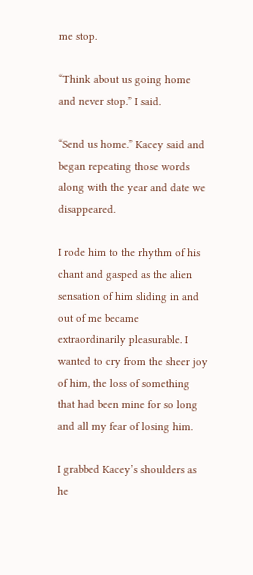me stop.

“Think about us going home and never stop.” I said.

“Send us home.” Kacey said and began repeating those words along with the year and date we disappeared.

I rode him to the rhythm of his chant and gasped as the alien sensation of him sliding in and out of me became extraordinarily pleasurable. I wanted to cry from the sheer joy of him, the loss of something that had been mine for so long and all my fear of losing him.

I grabbed Kacey’s shoulders as he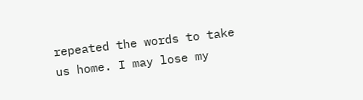repeated the words to take us home. I may lose my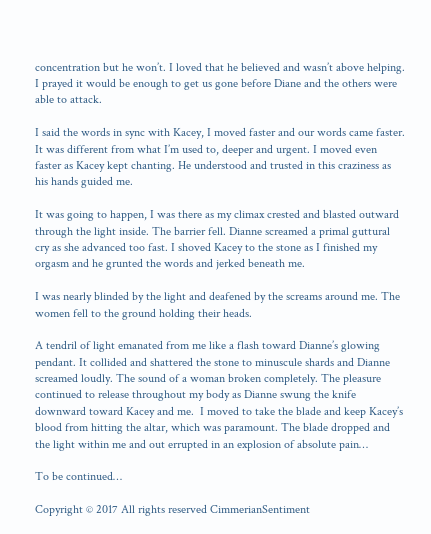concentration but he won’t. I loved that he believed and wasn’t above helping. I prayed it would be enough to get us gone before Diane and the others were able to attack.

I said the words in sync with Kacey, I moved faster and our words came faster. It was different from what I’m used to, deeper and urgent. I moved even faster as Kacey kept chanting. He understood and trusted in this craziness as his hands guided me.

It was going to happen, I was there as my climax crested and blasted outward through the light inside. The barrier fell. Dianne screamed a primal guttural cry as she advanced too fast. I shoved Kacey to the stone as I finished my orgasm and he grunted the words and jerked beneath me.

I was nearly blinded by the light and deafened by the screams around me. The women fell to the ground holding their heads.

A tendril of light emanated from me like a flash toward Dianne’s glowing pendant. It collided and shattered the stone to minuscule shards and Dianne screamed loudly. The sound of a woman broken completely. The pleasure continued to release throughout my body as Dianne swung the knife downward toward Kacey and me.  I moved to take the blade and keep Kacey’s blood from hitting the altar, which was paramount. The blade dropped and the light within me and out errupted in an explosion of absolute pain…

To be continued…

Copyright © 2017 All rights reserved CimmerianSentiment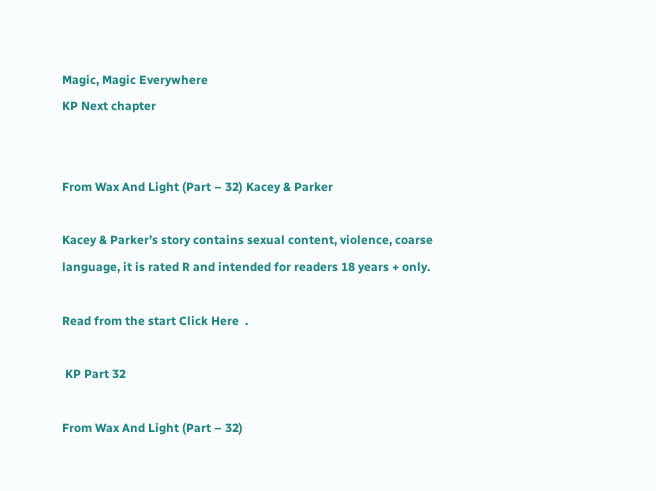Magic, Magic Everywhere
KP Next chapter


From Wax And Light (Part – 32) Kacey & Parker

Kacey & Parker’s story contains sexual content, violence, coarse language, it is rated R and intended for readers 18 years + only.

Read from the start Click Here  .

 KP Part 32

From Wax And Light (Part – 32)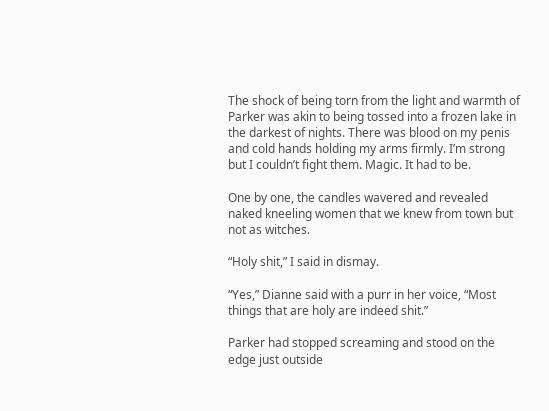The shock of being torn from the light and warmth of Parker was akin to being tossed into a frozen lake in the darkest of nights. There was blood on my penis and cold hands holding my arms firmly. I’m strong but I couldn’t fight them. Magic. It had to be.

One by one, the candles wavered and revealed naked kneeling women that we knew from town but not as witches.

“Holy shit,” I said in dismay.

“Yes,” Dianne said with a purr in her voice, “Most things that are holy are indeed shit.”

Parker had stopped screaming and stood on the edge just outside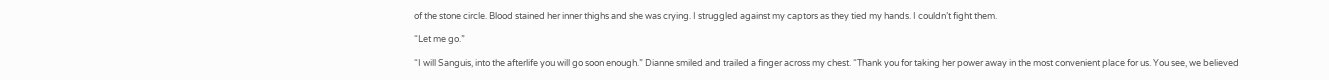of the stone circle. Blood stained her inner thighs and she was crying. I struggled against my captors as they tied my hands. I couldn’t fight them.

“Let me go.”

“I will Sanguis, into the afterlife you will go soon enough.” Dianne smiled and trailed a finger across my chest. “Thank you for taking her power away in the most convenient place for us. You see, we believed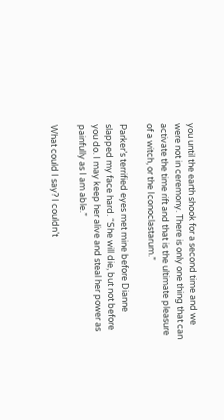you until the earth shook for a second time and we were not in ceremony. There is only one thing that can activate the time rift and that is the ultimate pleasure of a witch, or the Iconoclastarum.”

Parker’s terrified eyes met mine before Dianne slapped my face hard. “She will die, but not before you do. I may keep her alive and steal her power as painfully as I am able.”

What could I say? I couldn’t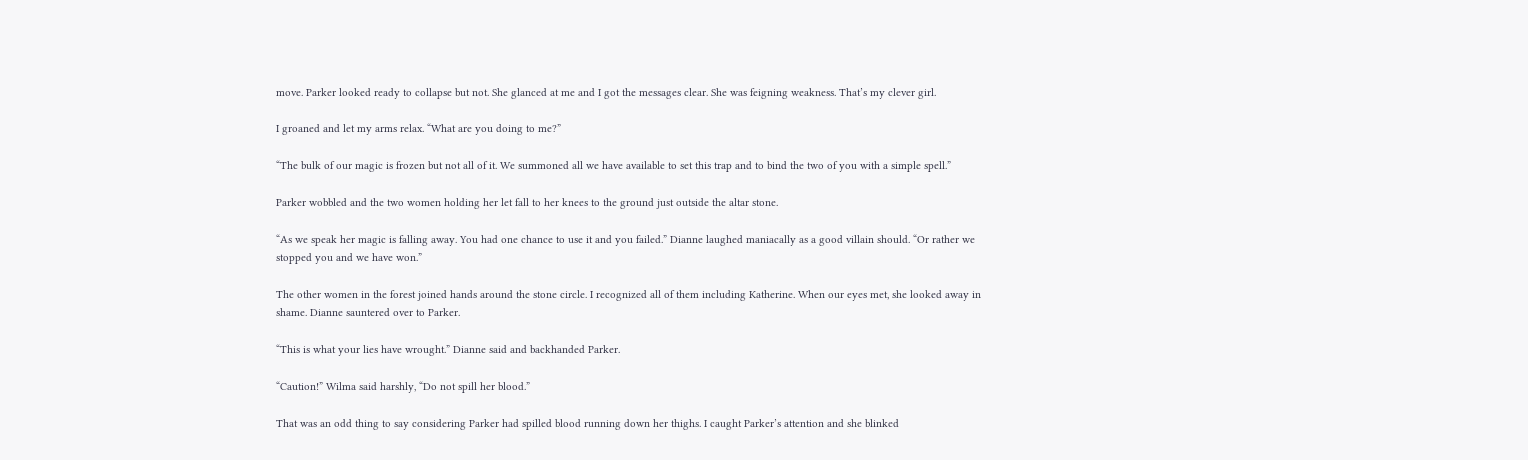move. Parker looked ready to collapse but not. She glanced at me and I got the messages clear. She was feigning weakness. That’s my clever girl.

I groaned and let my arms relax. “What are you doing to me?”

“The bulk of our magic is frozen but not all of it. We summoned all we have available to set this trap and to bind the two of you with a simple spell.”

Parker wobbled and the two women holding her let fall to her knees to the ground just outside the altar stone.

“As we speak her magic is falling away. You had one chance to use it and you failed.” Dianne laughed maniacally as a good villain should. “Or rather we stopped you and we have won.”

The other women in the forest joined hands around the stone circle. I recognized all of them including Katherine. When our eyes met, she looked away in shame. Dianne sauntered over to Parker.

“This is what your lies have wrought.” Dianne said and backhanded Parker.

“Caution!” Wilma said harshly, “Do not spill her blood.”

That was an odd thing to say considering Parker had spilled blood running down her thighs. I caught Parker’s attention and she blinked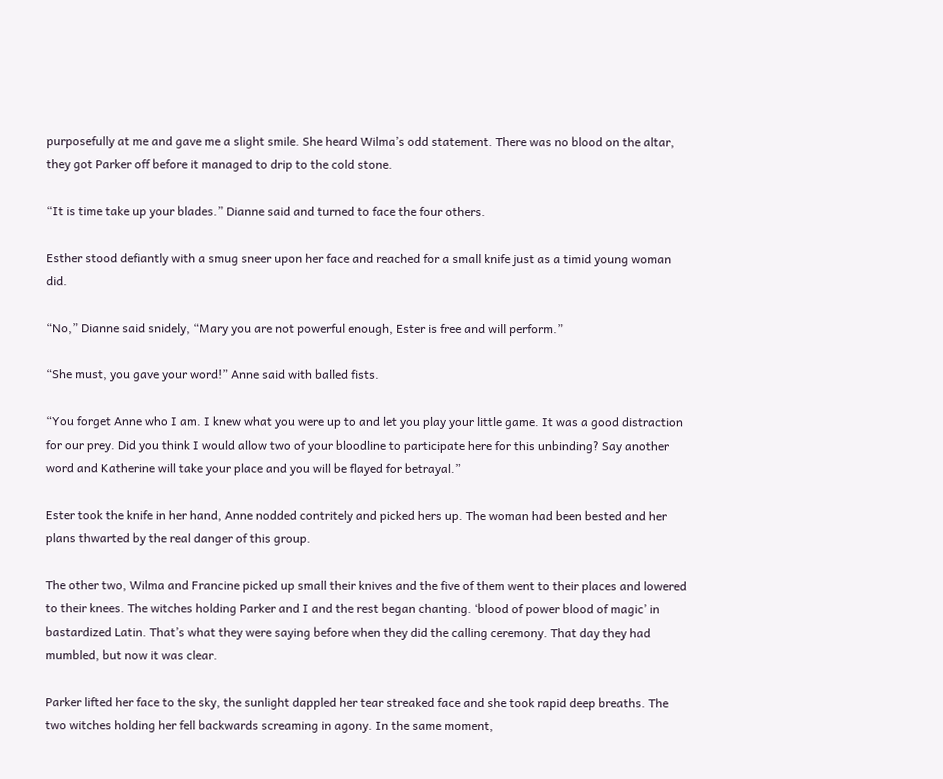purposefully at me and gave me a slight smile. She heard Wilma’s odd statement. There was no blood on the altar, they got Parker off before it managed to drip to the cold stone.

“It is time take up your blades.” Dianne said and turned to face the four others.

Esther stood defiantly with a smug sneer upon her face and reached for a small knife just as a timid young woman did.

“No,” Dianne said snidely, “Mary you are not powerful enough, Ester is free and will perform.”

“She must, you gave your word!” Anne said with balled fists.

“You forget Anne who I am. I knew what you were up to and let you play your little game. It was a good distraction for our prey. Did you think I would allow two of your bloodline to participate here for this unbinding? Say another word and Katherine will take your place and you will be flayed for betrayal.”

Ester took the knife in her hand, Anne nodded contritely and picked hers up. The woman had been bested and her plans thwarted by the real danger of this group.

The other two, Wilma and Francine picked up small their knives and the five of them went to their places and lowered to their knees. The witches holding Parker and I and the rest began chanting. ‘blood of power blood of magic’ in bastardized Latin. That’s what they were saying before when they did the calling ceremony. That day they had mumbled, but now it was clear.

Parker lifted her face to the sky, the sunlight dappled her tear streaked face and she took rapid deep breaths. The two witches holding her fell backwards screaming in agony. In the same moment,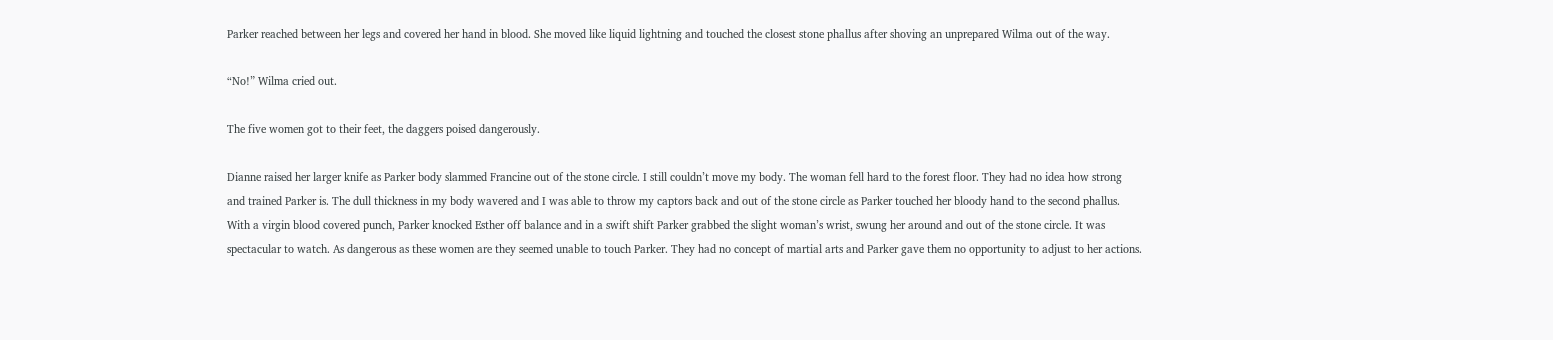Parker reached between her legs and covered her hand in blood. She moved like liquid lightning and touched the closest stone phallus after shoving an unprepared Wilma out of the way.

“No!” Wilma cried out.

The five women got to their feet, the daggers poised dangerously.

Dianne raised her larger knife as Parker body slammed Francine out of the stone circle. I still couldn’t move my body. The woman fell hard to the forest floor. They had no idea how strong and trained Parker is. The dull thickness in my body wavered and I was able to throw my captors back and out of the stone circle as Parker touched her bloody hand to the second phallus. With a virgin blood covered punch, Parker knocked Esther off balance and in a swift shift Parker grabbed the slight woman’s wrist, swung her around and out of the stone circle. It was spectacular to watch. As dangerous as these women are they seemed unable to touch Parker. They had no concept of martial arts and Parker gave them no opportunity to adjust to her actions.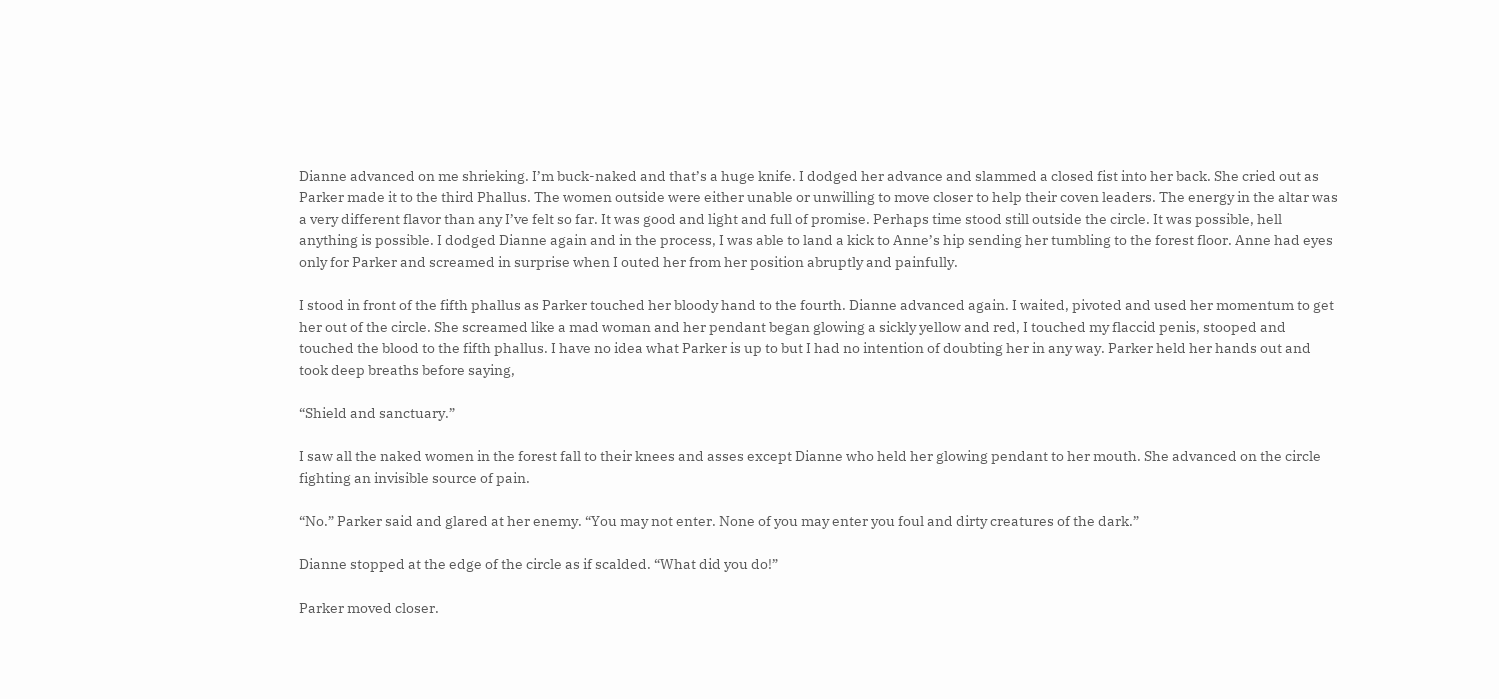Dianne advanced on me shrieking. I’m buck-naked and that’s a huge knife. I dodged her advance and slammed a closed fist into her back. She cried out as Parker made it to the third Phallus. The women outside were either unable or unwilling to move closer to help their coven leaders. The energy in the altar was a very different flavor than any I’ve felt so far. It was good and light and full of promise. Perhaps time stood still outside the circle. It was possible, hell anything is possible. I dodged Dianne again and in the process, I was able to land a kick to Anne’s hip sending her tumbling to the forest floor. Anne had eyes only for Parker and screamed in surprise when I outed her from her position abruptly and painfully.

I stood in front of the fifth phallus as Parker touched her bloody hand to the fourth. Dianne advanced again. I waited, pivoted and used her momentum to get her out of the circle. She screamed like a mad woman and her pendant began glowing a sickly yellow and red, I touched my flaccid penis, stooped and touched the blood to the fifth phallus. I have no idea what Parker is up to but I had no intention of doubting her in any way. Parker held her hands out and took deep breaths before saying,

“Shield and sanctuary.”

I saw all the naked women in the forest fall to their knees and asses except Dianne who held her glowing pendant to her mouth. She advanced on the circle fighting an invisible source of pain.

“No.” Parker said and glared at her enemy. “You may not enter. None of you may enter you foul and dirty creatures of the dark.”

Dianne stopped at the edge of the circle as if scalded. “What did you do!”

Parker moved closer.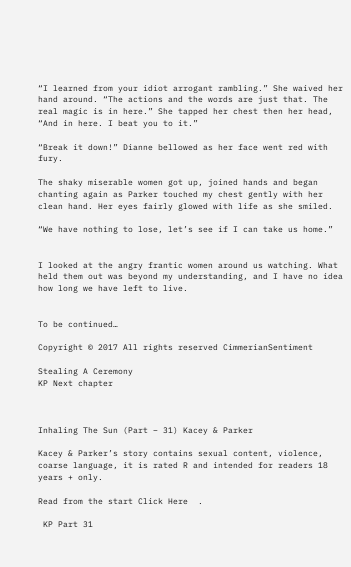“I learned from your idiot arrogant rambling.” She waived her hand around. “The actions and the words are just that. The real magic is in here.” She tapped her chest then her head, “And in here. I beat you to it.”

“Break it down!” Dianne bellowed as her face went red with fury.

The shaky miserable women got up, joined hands and began chanting again as Parker touched my chest gently with her clean hand. Her eyes fairly glowed with life as she smiled.

“We have nothing to lose, let’s see if I can take us home.”


I looked at the angry frantic women around us watching. What held them out was beyond my understanding, and I have no idea how long we have left to live.


To be continued…

Copyright © 2017 All rights reserved CimmerianSentiment

Stealing A Ceremony
KP Next chapter



Inhaling The Sun (Part – 31) Kacey & Parker

Kacey & Parker’s story contains sexual content, violence, coarse language, it is rated R and intended for readers 18 years + only.

Read from the start Click Here  .

 KP Part 31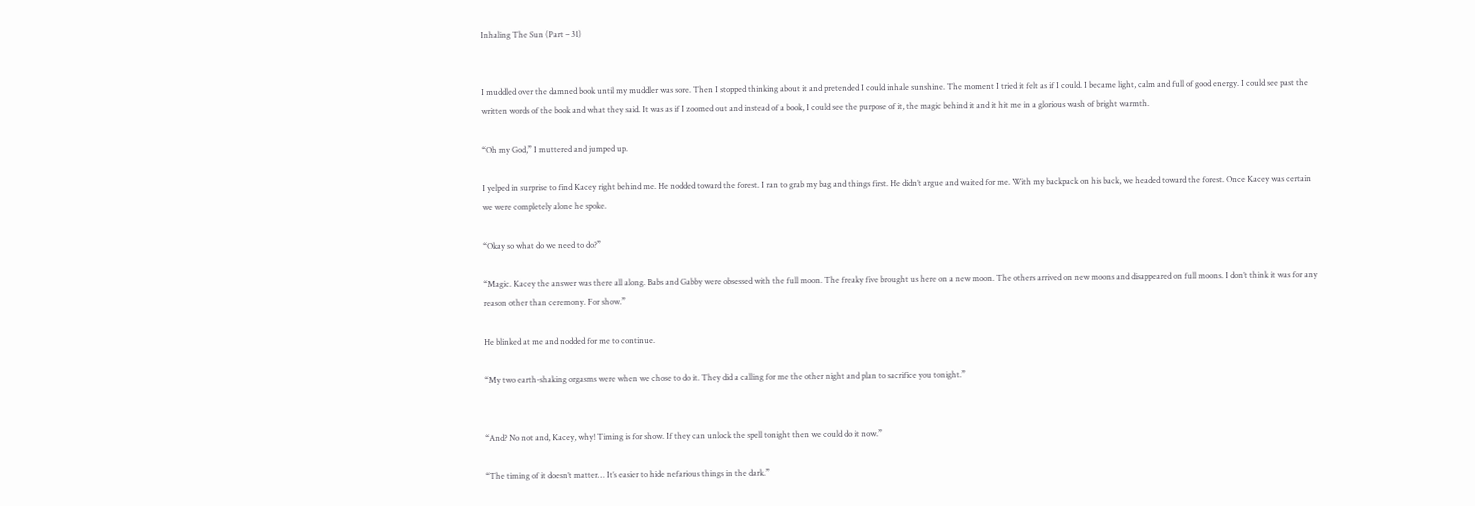Inhaling The Sun (Part – 31)


I muddled over the damned book until my muddler was sore. Then I stopped thinking about it and pretended I could inhale sunshine. The moment I tried it felt as if I could. I became light, calm and full of good energy. I could see past the written words of the book and what they said. It was as if I zoomed out and instead of a book, I could see the purpose of it, the magic behind it and it hit me in a glorious wash of bright warmth.

“Oh my God,” I muttered and jumped up.

I yelped in surprise to find Kacey right behind me. He nodded toward the forest. I ran to grab my bag and things first. He didn’t argue and waited for me. With my backpack on his back, we headed toward the forest. Once Kacey was certain we were completely alone he spoke.

“Okay so what do we need to do?”

“Magic. Kacey the answer was there all along. Babs and Gabby were obsessed with the full moon. The freaky five brought us here on a new moon. The others arrived on new moons and disappeared on full moons. I don’t think it was for any reason other than ceremony. For show.”

He blinked at me and nodded for me to continue.

“My two earth-shaking orgasms were when we chose to do it. They did a calling for me the other night and plan to sacrifice you tonight.”


“And? No not and, Kacey, why! Timing is for show. If they can unlock the spell tonight then we could do it now.”

“The timing of it doesn’t matter… It’s easier to hide nefarious things in the dark.”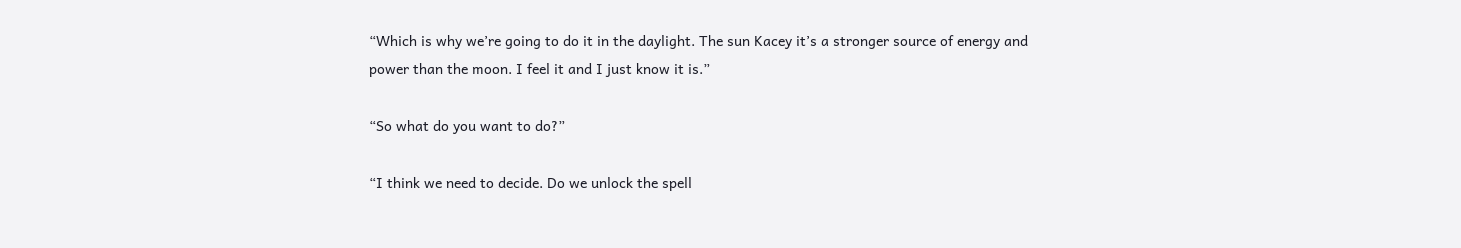“Which is why we’re going to do it in the daylight. The sun Kacey it’s a stronger source of energy and power than the moon. I feel it and I just know it is.”

“So what do you want to do?”

“I think we need to decide. Do we unlock the spell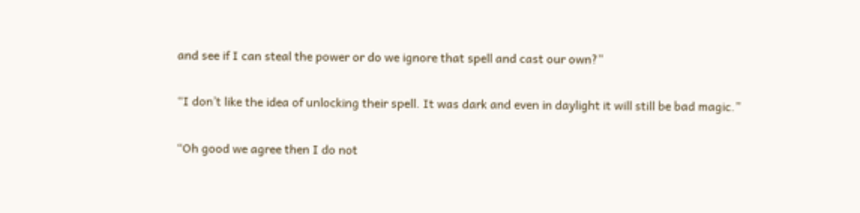and see if I can steal the power or do we ignore that spell and cast our own?”

“I don’t like the idea of unlocking their spell. It was dark and even in daylight it will still be bad magic.”

“Oh good we agree then I do not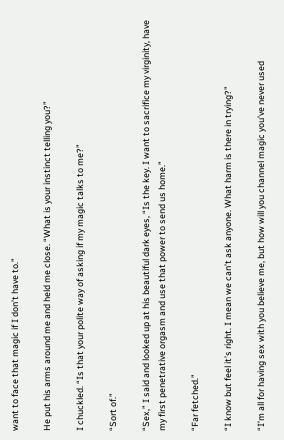want to face that magic if I don’t have to.”

He put his arms around me and held me close. “What is your instinct telling you?”

I chuckled. “Is that your polite way of asking if my magic talks to me?”

“Sort of.”

“Sex,” I said and looked up at his beautiful dark eyes, “Is the key. I want to sacrifice my virginity, have my first penetrative orgasm and use that power to send us home.”

“Far fetched.”

“I know but feel it’s right. I mean we can’t ask anyone. What harm is there in trying?”

“I’m all for having sex with you believe me, but how will you channel magic you’ve never used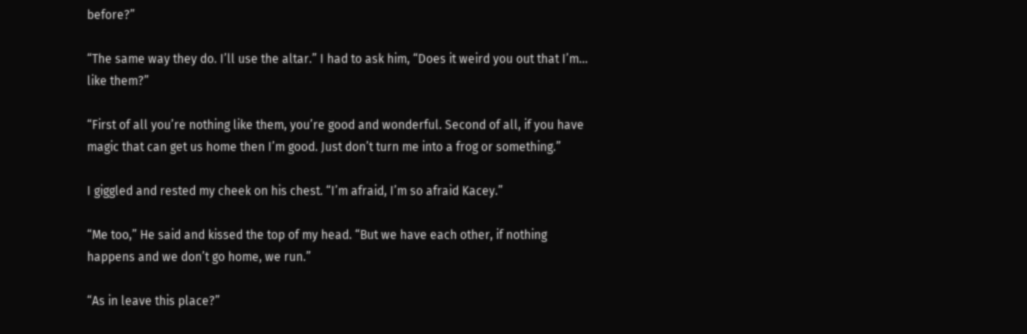before?”

“The same way they do. I’ll use the altar.” I had to ask him, “Does it weird you out that I’m… like them?”

“First of all you’re nothing like them, you’re good and wonderful. Second of all, if you have magic that can get us home then I’m good. Just don’t turn me into a frog or something.”

I giggled and rested my cheek on his chest. “I’m afraid, I’m so afraid Kacey.”

“Me too,” He said and kissed the top of my head. “But we have each other, if nothing happens and we don’t go home, we run.”

“As in leave this place?”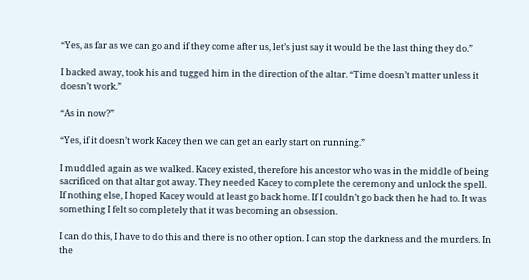“Yes, as far as we can go and if they come after us, let’s just say it would be the last thing they do.”

I backed away, took his and tugged him in the direction of the altar. “Time doesn’t matter unless it doesn’t work.”

“As in now?”

“Yes, if it doesn’t work Kacey then we can get an early start on running.”

I muddled again as we walked. Kacey existed, therefore his ancestor who was in the middle of being sacrificed on that altar got away. They needed Kacey to complete the ceremony and unlock the spell. If nothing else, I hoped Kacey would at least go back home. If I couldn’t go back then he had to. It was something I felt so completely that it was becoming an obsession.

I can do this, I have to do this and there is no other option. I can stop the darkness and the murders. In the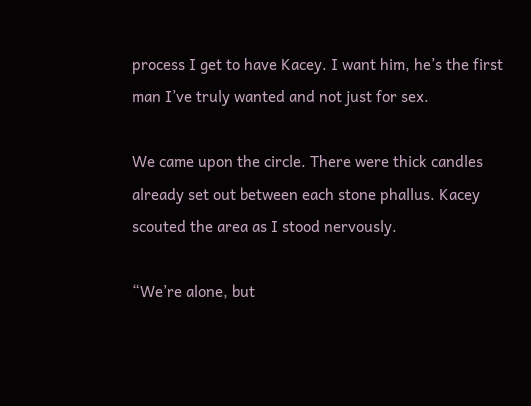process I get to have Kacey. I want him, he’s the first man I’ve truly wanted and not just for sex.

We came upon the circle. There were thick candles already set out between each stone phallus. Kacey scouted the area as I stood nervously.

“We’re alone, but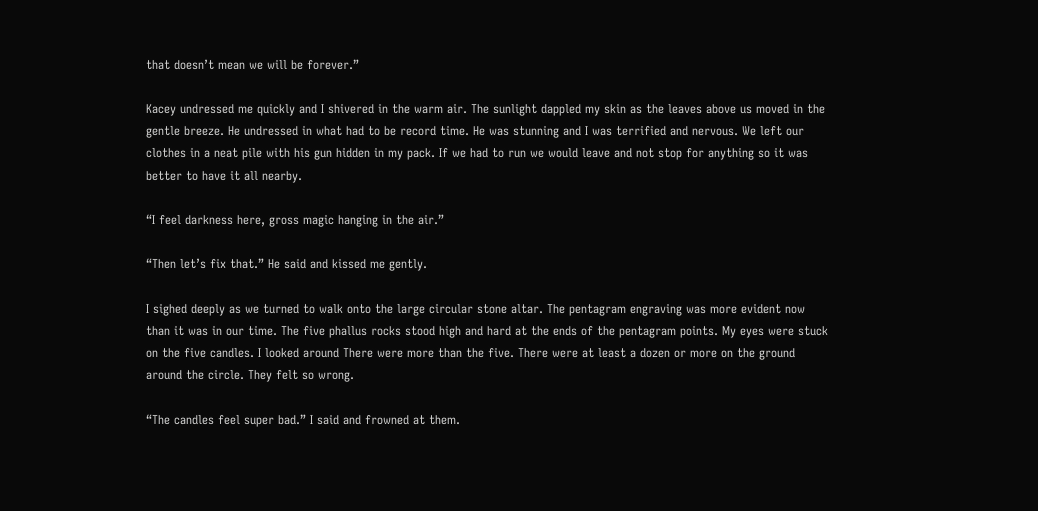that doesn’t mean we will be forever.”

Kacey undressed me quickly and I shivered in the warm air. The sunlight dappled my skin as the leaves above us moved in the gentle breeze. He undressed in what had to be record time. He was stunning and I was terrified and nervous. We left our clothes in a neat pile with his gun hidden in my pack. If we had to run we would leave and not stop for anything so it was better to have it all nearby.

“I feel darkness here, gross magic hanging in the air.”

“Then let’s fix that.” He said and kissed me gently.

I sighed deeply as we turned to walk onto the large circular stone altar. The pentagram engraving was more evident now than it was in our time. The five phallus rocks stood high and hard at the ends of the pentagram points. My eyes were stuck on the five candles. I looked around There were more than the five. There were at least a dozen or more on the ground around the circle. They felt so wrong.

“The candles feel super bad.” I said and frowned at them.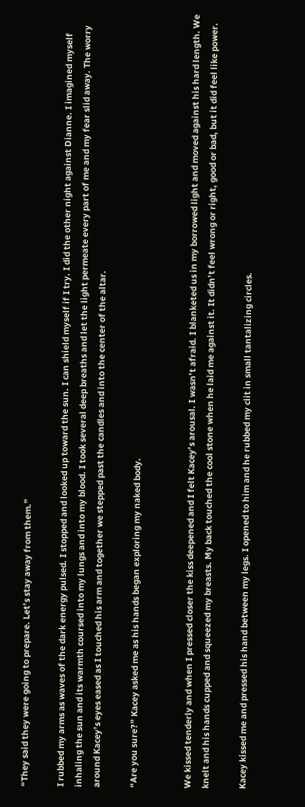“They said they were going to prepare. Let’s stay away from them.”

I rubbed my arms as waves of the dark energy pulsed. I stopped and looked up toward the sun. I can shield myself if I try. I did the other night against Dianne. I imagined myself inhaling the sun and its warmth coursed into my lungs and into my blood. I took several deep breaths and let the light permeate every part of me and my fear slid away. The worry around Kacey’s eyes eased as I touched his arm and together we stepped past the candles and into the center of the altar.

“Are you sure?” Kacey asked me as his hands began exploring my naked body.


We kissed tenderly and when I pressed closer the kiss deepened and I felt Kacey’s arousal. I wasn’t afraid. I blanketed us in my borrowed light and moved against his hard length. We knelt and his hands cupped and squeezed my breasts. My back touched the cool stone when he laid me against it. It didn’t feel wrong or right, good or bad, but it did feel like power.

Kacey kissed me and pressed his hand between my legs. I opened to him and he rubbed my clit in small tantalizing circles.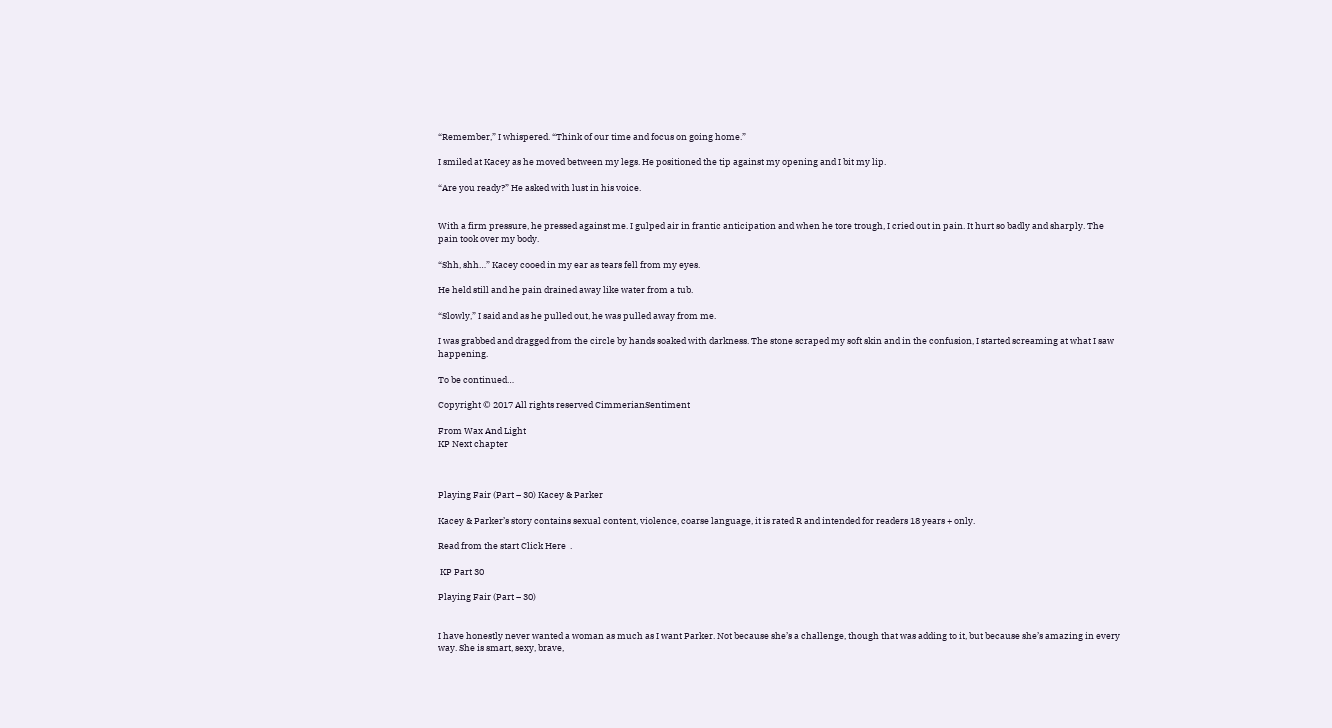“Remember,” I whispered. “Think of our time and focus on going home.”

I smiled at Kacey as he moved between my legs. He positioned the tip against my opening and I bit my lip.

“Are you ready?” He asked with lust in his voice.


With a firm pressure, he pressed against me. I gulped air in frantic anticipation and when he tore trough, I cried out in pain. It hurt so badly and sharply. The pain took over my body.

“Shh, shh…” Kacey cooed in my ear as tears fell from my eyes.

He held still and he pain drained away like water from a tub.

“Slowly,” I said and as he pulled out, he was pulled away from me.

I was grabbed and dragged from the circle by hands soaked with darkness. The stone scraped my soft skin and in the confusion, I started screaming at what I saw happening.

To be continued…

Copyright © 2017 All rights reserved CimmerianSentiment

From Wax And Light
KP Next chapter



Playing Fair (Part – 30) Kacey & Parker

Kacey & Parker’s story contains sexual content, violence, coarse language, it is rated R and intended for readers 18 years + only.

Read from the start Click Here  .

 KP Part 30

Playing Fair (Part – 30)


I have honestly never wanted a woman as much as I want Parker. Not because she’s a challenge, though that was adding to it, but because she’s amazing in every way. She is smart, sexy, brave,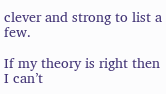clever and strong to list a few.

If my theory is right then I can’t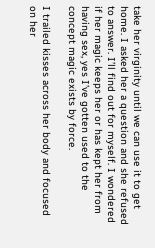take her virginity until we can use it to get home. I asked her a question and she refused to answer. I’ll find out for myself. I wondered if her magic keeps her or has kept her from having sex, yes I’ve gotten used to the concept magic exists by force.

I trailed kisses across her body and focused on her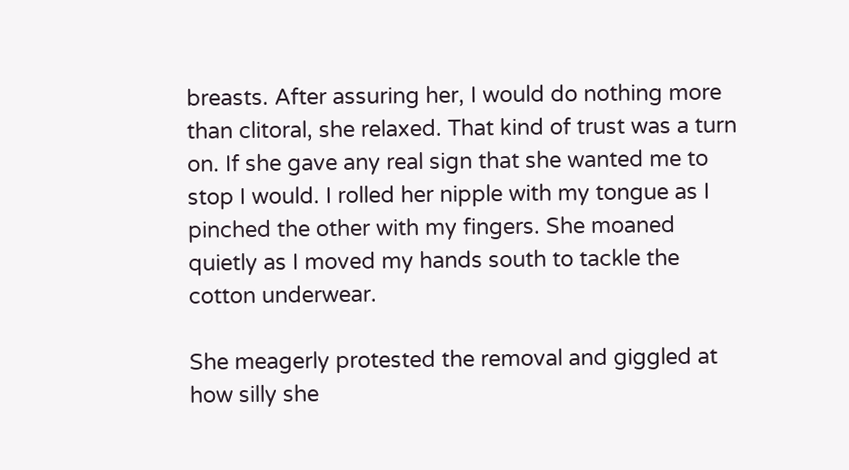breasts. After assuring her, I would do nothing more than clitoral, she relaxed. That kind of trust was a turn on. If she gave any real sign that she wanted me to stop I would. I rolled her nipple with my tongue as I pinched the other with my fingers. She moaned quietly as I moved my hands south to tackle the cotton underwear.

She meagerly protested the removal and giggled at how silly she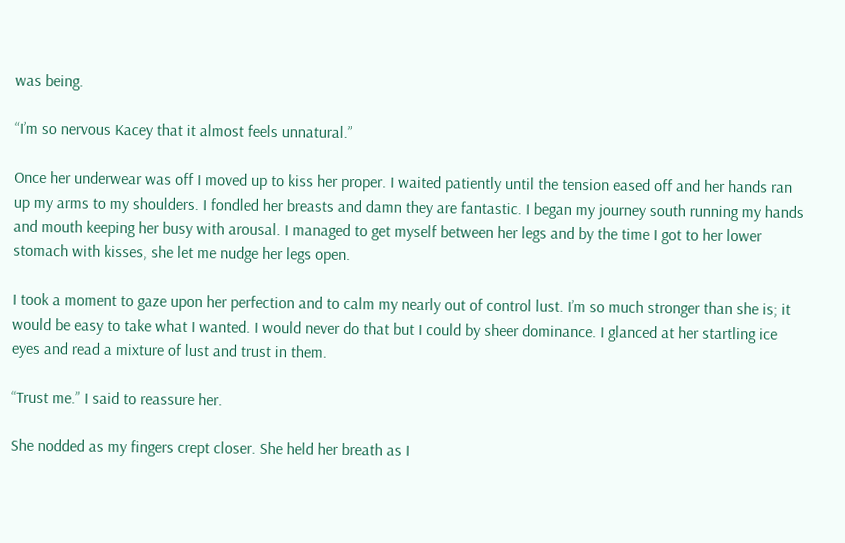was being.

“I’m so nervous Kacey that it almost feels unnatural.”

Once her underwear was off I moved up to kiss her proper. I waited patiently until the tension eased off and her hands ran up my arms to my shoulders. I fondled her breasts and damn they are fantastic. I began my journey south running my hands and mouth keeping her busy with arousal. I managed to get myself between her legs and by the time I got to her lower stomach with kisses, she let me nudge her legs open.

I took a moment to gaze upon her perfection and to calm my nearly out of control lust. I’m so much stronger than she is; it would be easy to take what I wanted. I would never do that but I could by sheer dominance. I glanced at her startling ice eyes and read a mixture of lust and trust in them.

“Trust me.” I said to reassure her.

She nodded as my fingers crept closer. She held her breath as I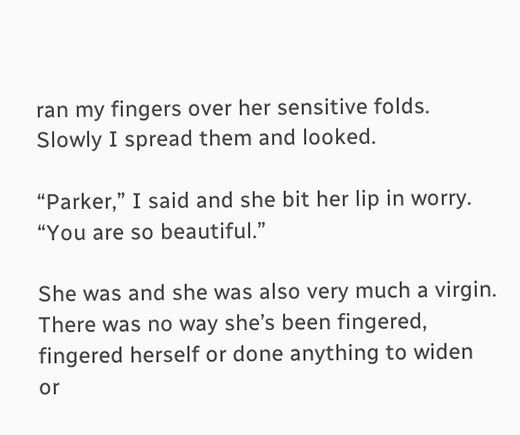ran my fingers over her sensitive folds. Slowly I spread them and looked.

“Parker,” I said and she bit her lip in worry. “You are so beautiful.”

She was and she was also very much a virgin. There was no way she’s been fingered, fingered herself or done anything to widen or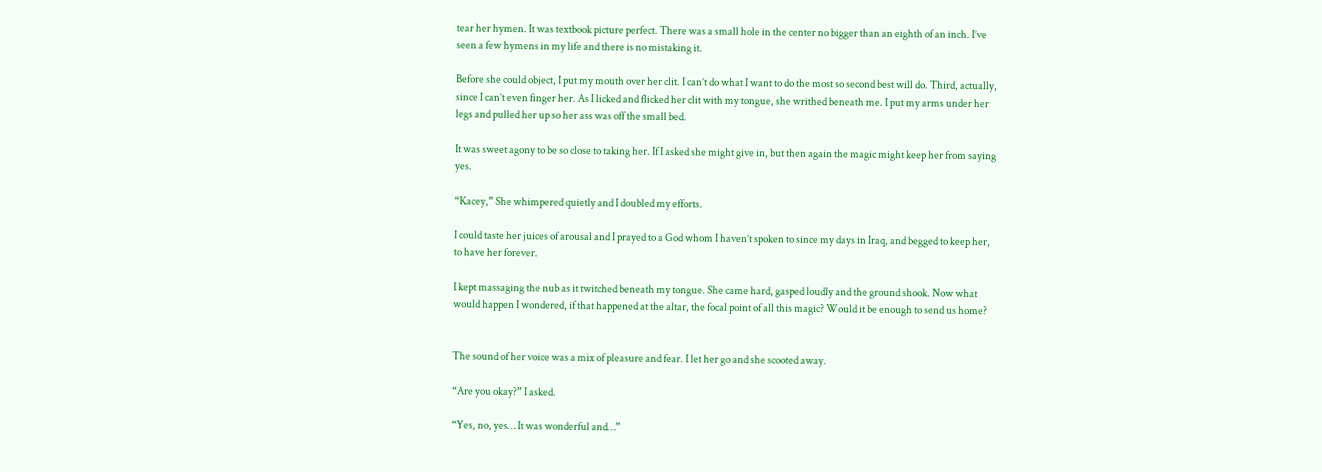tear her hymen. It was textbook picture perfect. There was a small hole in the center no bigger than an eighth of an inch. I’ve seen a few hymens in my life and there is no mistaking it.

Before she could object, I put my mouth over her clit. I can’t do what I want to do the most so second best will do. Third, actually, since I can’t even finger her. As I licked and flicked her clit with my tongue, she writhed beneath me. I put my arms under her legs and pulled her up so her ass was off the small bed.

It was sweet agony to be so close to taking her. If I asked she might give in, but then again the magic might keep her from saying yes.

“Kacey,” She whimpered quietly and I doubled my efforts.

I could taste her juices of arousal and I prayed to a God whom I haven’t spoken to since my days in Iraq, and begged to keep her, to have her forever.

I kept massaging the nub as it twitched beneath my tongue. She came hard, gasped loudly and the ground shook. Now what would happen I wondered, if that happened at the altar, the focal point of all this magic? Would it be enough to send us home?


The sound of her voice was a mix of pleasure and fear. I let her go and she scooted away.

“Are you okay?” I asked.

“Yes, no, yes… It was wonderful and…”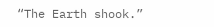“The Earth shook.”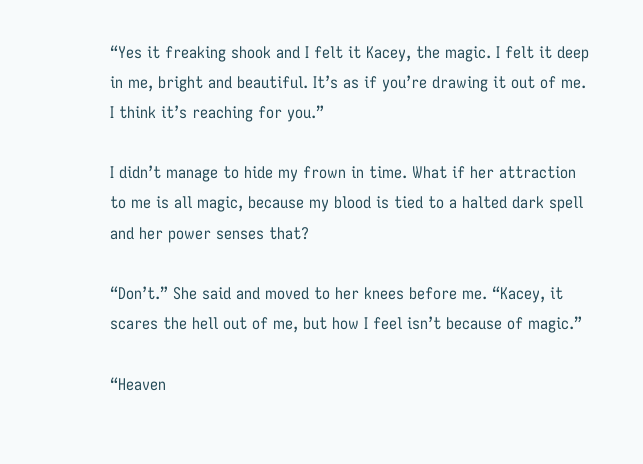“Yes it freaking shook and I felt it Kacey, the magic. I felt it deep in me, bright and beautiful. It’s as if you’re drawing it out of me. I think it’s reaching for you.”

I didn’t manage to hide my frown in time. What if her attraction to me is all magic, because my blood is tied to a halted dark spell and her power senses that?

“Don’t.” She said and moved to her knees before me. “Kacey, it scares the hell out of me, but how I feel isn’t because of magic.”

“Heaven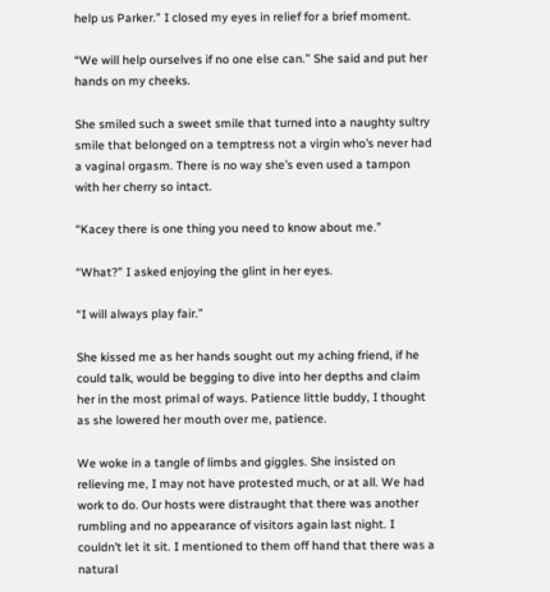help us Parker.” I closed my eyes in relief for a brief moment.

“We will help ourselves if no one else can.” She said and put her hands on my cheeks.

She smiled such a sweet smile that turned into a naughty sultry smile that belonged on a temptress not a virgin who’s never had a vaginal orgasm. There is no way she’s even used a tampon with her cherry so intact.

“Kacey there is one thing you need to know about me.”

“What?” I asked enjoying the glint in her eyes.

“I will always play fair.”

She kissed me as her hands sought out my aching friend, if he could talk, would be begging to dive into her depths and claim her in the most primal of ways. Patience little buddy, I thought as she lowered her mouth over me, patience.

We woke in a tangle of limbs and giggles. She insisted on relieving me, I may not have protested much, or at all. We had work to do. Our hosts were distraught that there was another rumbling and no appearance of visitors again last night. I couldn’t let it sit. I mentioned to them off hand that there was a natural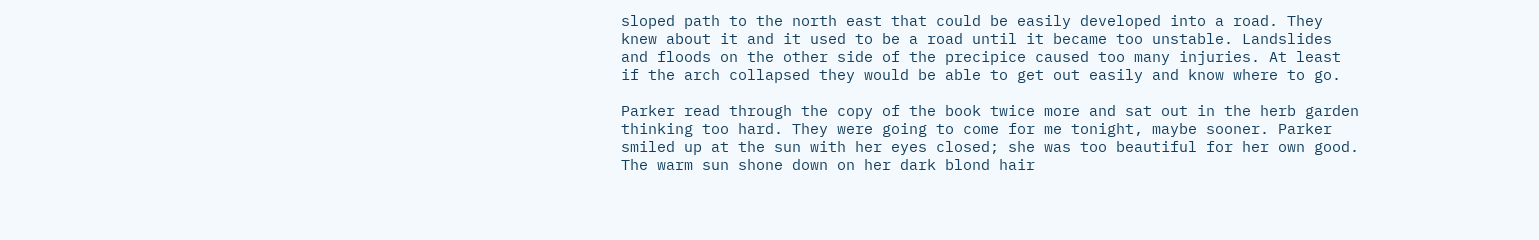sloped path to the north east that could be easily developed into a road. They knew about it and it used to be a road until it became too unstable. Landslides and floods on the other side of the precipice caused too many injuries. At least if the arch collapsed they would be able to get out easily and know where to go.

Parker read through the copy of the book twice more and sat out in the herb garden thinking too hard. They were going to come for me tonight, maybe sooner. Parker smiled up at the sun with her eyes closed; she was too beautiful for her own good. The warm sun shone down on her dark blond hair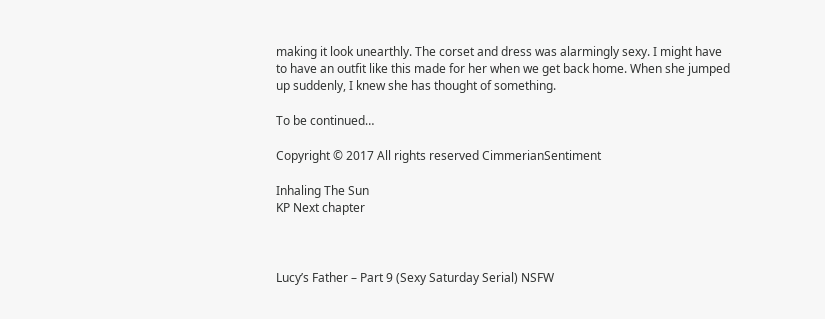making it look unearthly. The corset and dress was alarmingly sexy. I might have to have an outfit like this made for her when we get back home. When she jumped up suddenly, I knew she has thought of something.

To be continued…

Copyright © 2017 All rights reserved CimmerianSentiment

Inhaling The Sun
KP Next chapter



Lucy’s Father – Part 9 (Sexy Saturday Serial) NSFW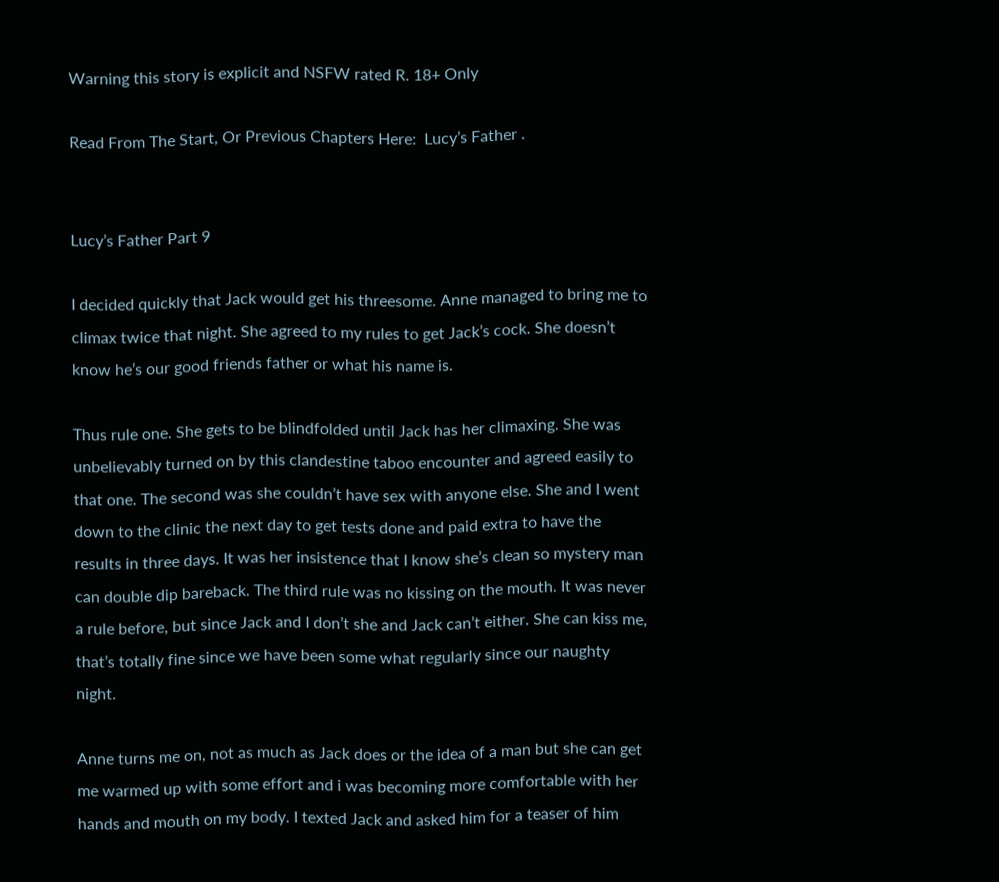Warning this story is explicit and NSFW rated R. 18+ Only

Read From The Start, Or Previous Chapters Here:  Lucy’s Father .


Lucy’s Father Part 9

I decided quickly that Jack would get his threesome. Anne managed to bring me to climax twice that night. She agreed to my rules to get Jack’s cock. She doesn’t know he’s our good friends father or what his name is.

Thus rule one. She gets to be blindfolded until Jack has her climaxing. She was unbelievably turned on by this clandestine taboo encounter and agreed easily to that one. The second was she couldn’t have sex with anyone else. She and I went down to the clinic the next day to get tests done and paid extra to have the results in three days. It was her insistence that I know she’s clean so mystery man can double dip bareback. The third rule was no kissing on the mouth. It was never a rule before, but since Jack and I don’t she and Jack can’t either. She can kiss me, that’s totally fine since we have been some what regularly since our naughty night.

Anne turns me on, not as much as Jack does or the idea of a man but she can get me warmed up with some effort and i was becoming more comfortable with her hands and mouth on my body. I texted Jack and asked him for a teaser of him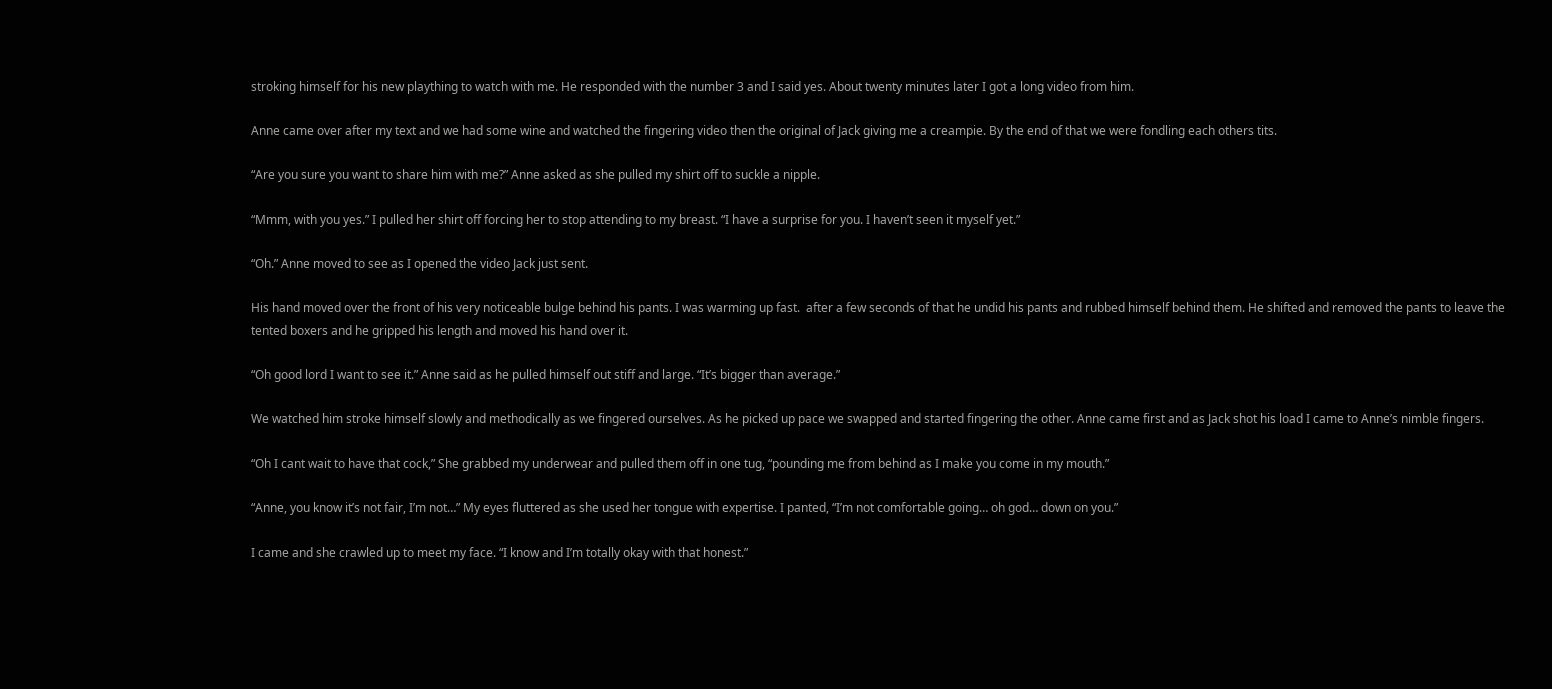stroking himself for his new plaything to watch with me. He responded with the number 3 and I said yes. About twenty minutes later I got a long video from him.

Anne came over after my text and we had some wine and watched the fingering video then the original of Jack giving me a creampie. By the end of that we were fondling each others tits.

“Are you sure you want to share him with me?” Anne asked as she pulled my shirt off to suckle a nipple.

“Mmm, with you yes.” I pulled her shirt off forcing her to stop attending to my breast. “I have a surprise for you. I haven’t seen it myself yet.”

“Oh.” Anne moved to see as I opened the video Jack just sent.

His hand moved over the front of his very noticeable bulge behind his pants. I was warming up fast.  after a few seconds of that he undid his pants and rubbed himself behind them. He shifted and removed the pants to leave the tented boxers and he gripped his length and moved his hand over it.

“Oh good lord I want to see it.” Anne said as he pulled himself out stiff and large. “It’s bigger than average.”

We watched him stroke himself slowly and methodically as we fingered ourselves. As he picked up pace we swapped and started fingering the other. Anne came first and as Jack shot his load I came to Anne’s nimble fingers.

“Oh I cant wait to have that cock,” She grabbed my underwear and pulled them off in one tug, “pounding me from behind as I make you come in my mouth.”

“Anne, you know it’s not fair, I’m not…” My eyes fluttered as she used her tongue with expertise. I panted, “I’m not comfortable going… oh god… down on you.”

I came and she crawled up to meet my face. “I know and I’m totally okay with that honest.”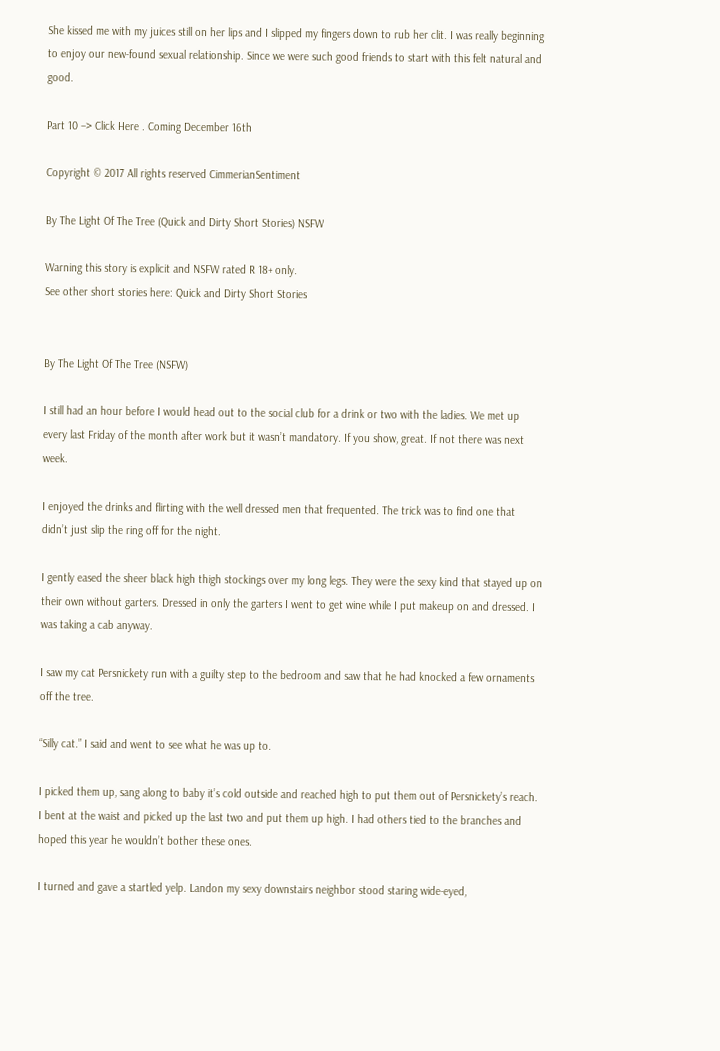She kissed me with my juices still on her lips and I slipped my fingers down to rub her clit. I was really beginning to enjoy our new-found sexual relationship. Since we were such good friends to start with this felt natural and good.

Part 10 –> Click Here . Coming December 16th

Copyright © 2017 All rights reserved CimmerianSentiment

By The Light Of The Tree (Quick and Dirty Short Stories) NSFW

Warning this story is explicit and NSFW rated R 18+ only.
See other short stories here: Quick and Dirty Short Stories


By The Light Of The Tree (NSFW)

I still had an hour before I would head out to the social club for a drink or two with the ladies. We met up every last Friday of the month after work but it wasn’t mandatory. If you show, great. If not there was next week.

I enjoyed the drinks and flirting with the well dressed men that frequented. The trick was to find one that didn’t just slip the ring off for the night.

I gently eased the sheer black high thigh stockings over my long legs. They were the sexy kind that stayed up on their own without garters. Dressed in only the garters I went to get wine while I put makeup on and dressed. I was taking a cab anyway.

I saw my cat Persnickety run with a guilty step to the bedroom and saw that he had knocked a few ornaments off the tree.

“Silly cat.” I said and went to see what he was up to.

I picked them up, sang along to baby it’s cold outside and reached high to put them out of Persnickety’s reach. I bent at the waist and picked up the last two and put them up high. I had others tied to the branches and hoped this year he wouldn’t bother these ones.

I turned and gave a startled yelp. Landon my sexy downstairs neighbor stood staring wide-eyed,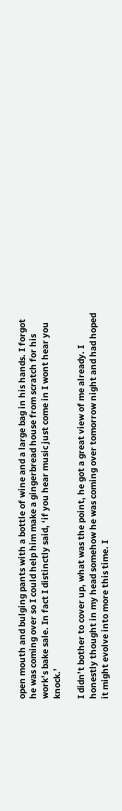open mouth and bulging pants with a bottle of wine and a large bag in his hands. I forgot he was coming over so I could help him make a gingerbread house from scratch for his work’s bake sale. In fact I distinctly said, ‘if you hear music just come in I wont hear you knock.’

I didn’t bother to cover up, what was the point, he got a great view of me already. I honestly thought in my head somehow he was coming over tomorrow night and had hoped it might evolve into more this time. I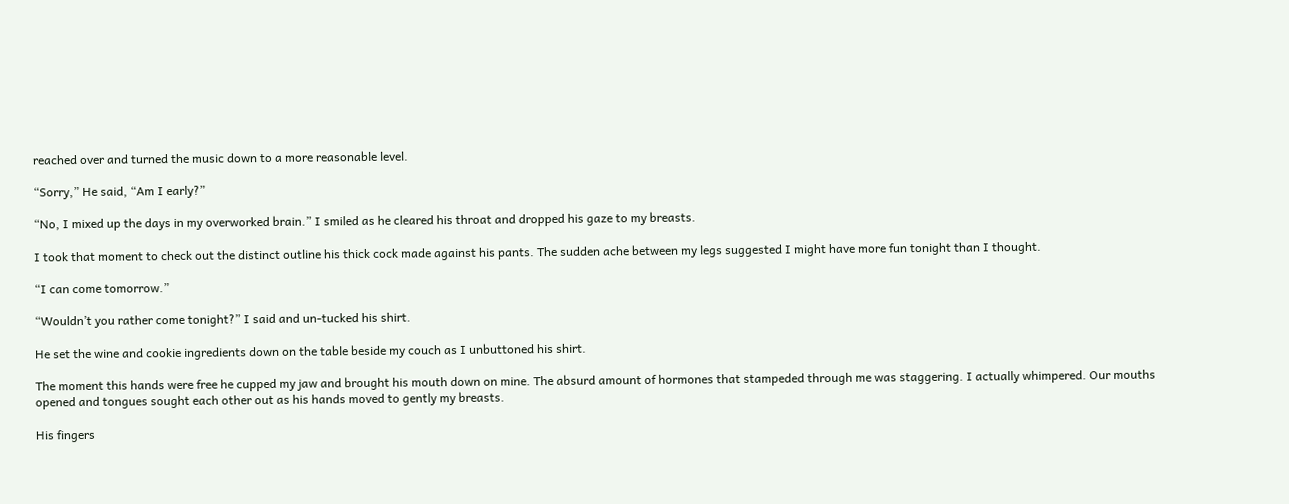reached over and turned the music down to a more reasonable level.

“Sorry,” He said, “Am I early?”

“No, I mixed up the days in my overworked brain.” I smiled as he cleared his throat and dropped his gaze to my breasts.

I took that moment to check out the distinct outline his thick cock made against his pants. The sudden ache between my legs suggested I might have more fun tonight than I thought.

“I can come tomorrow.”

“Wouldn’t you rather come tonight?” I said and un-tucked his shirt.

He set the wine and cookie ingredients down on the table beside my couch as I unbuttoned his shirt.

The moment this hands were free he cupped my jaw and brought his mouth down on mine. The absurd amount of hormones that stampeded through me was staggering. I actually whimpered. Our mouths opened and tongues sought each other out as his hands moved to gently my breasts.

His fingers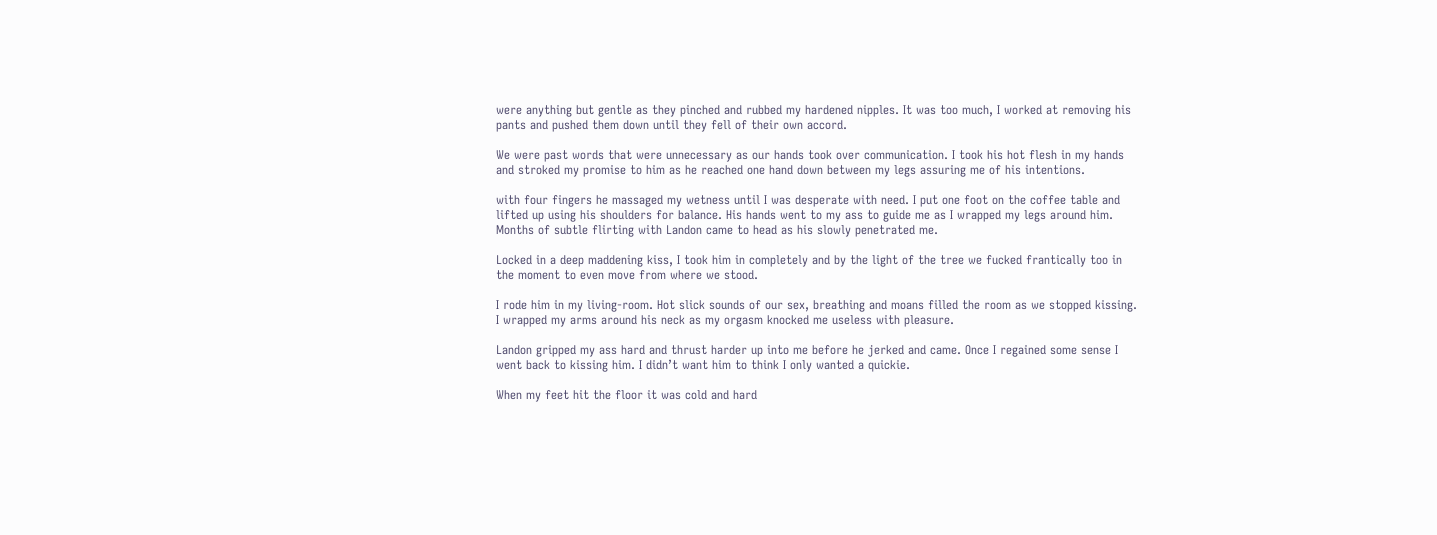were anything but gentle as they pinched and rubbed my hardened nipples. It was too much, I worked at removing his pants and pushed them down until they fell of their own accord.

We were past words that were unnecessary as our hands took over communication. I took his hot flesh in my hands and stroked my promise to him as he reached one hand down between my legs assuring me of his intentions.

with four fingers he massaged my wetness until I was desperate with need. I put one foot on the coffee table and lifted up using his shoulders for balance. His hands went to my ass to guide me as I wrapped my legs around him. Months of subtle flirting with Landon came to head as his slowly penetrated me.

Locked in a deep maddening kiss, I took him in completely and by the light of the tree we fucked frantically too in the moment to even move from where we stood.

I rode him in my living-room. Hot slick sounds of our sex, breathing and moans filled the room as we stopped kissing. I wrapped my arms around his neck as my orgasm knocked me useless with pleasure.

Landon gripped my ass hard and thrust harder up into me before he jerked and came. Once I regained some sense I went back to kissing him. I didn’t want him to think I only wanted a quickie.

When my feet hit the floor it was cold and hard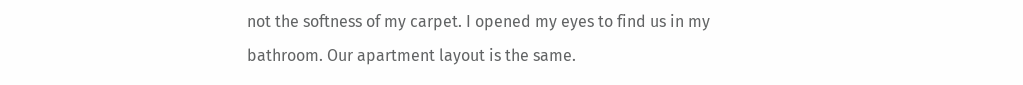not the softness of my carpet. I opened my eyes to find us in my bathroom. Our apartment layout is the same.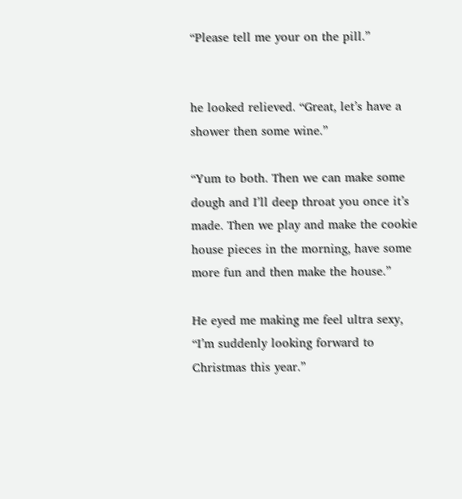“Please tell me your on the pill.”


he looked relieved. “Great, let’s have a shower then some wine.”

“Yum to both. Then we can make some dough and I’ll deep throat you once it’s made. Then we play and make the cookie house pieces in the morning, have some more fun and then make the house.”

He eyed me making me feel ultra sexy, “I’m suddenly looking forward to Christmas this year.”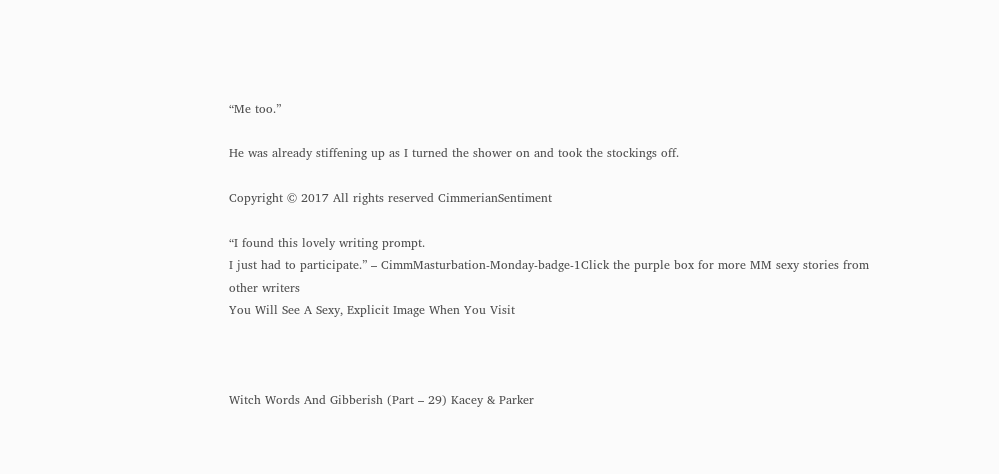“Me too.”

He was already stiffening up as I turned the shower on and took the stockings off.

Copyright © 2017 All rights reserved CimmerianSentiment

“I found this lovely writing prompt.
I just had to participate.” – CimmMasturbation-Monday-badge-1Click the purple box for more MM sexy stories from other writers
You Will See A Sexy, Explicit Image When You Visit



Witch Words And Gibberish (Part – 29) Kacey & Parker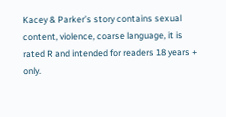Kacey & Parker’s story contains sexual content, violence, coarse language, it is rated R and intended for readers 18 years + only.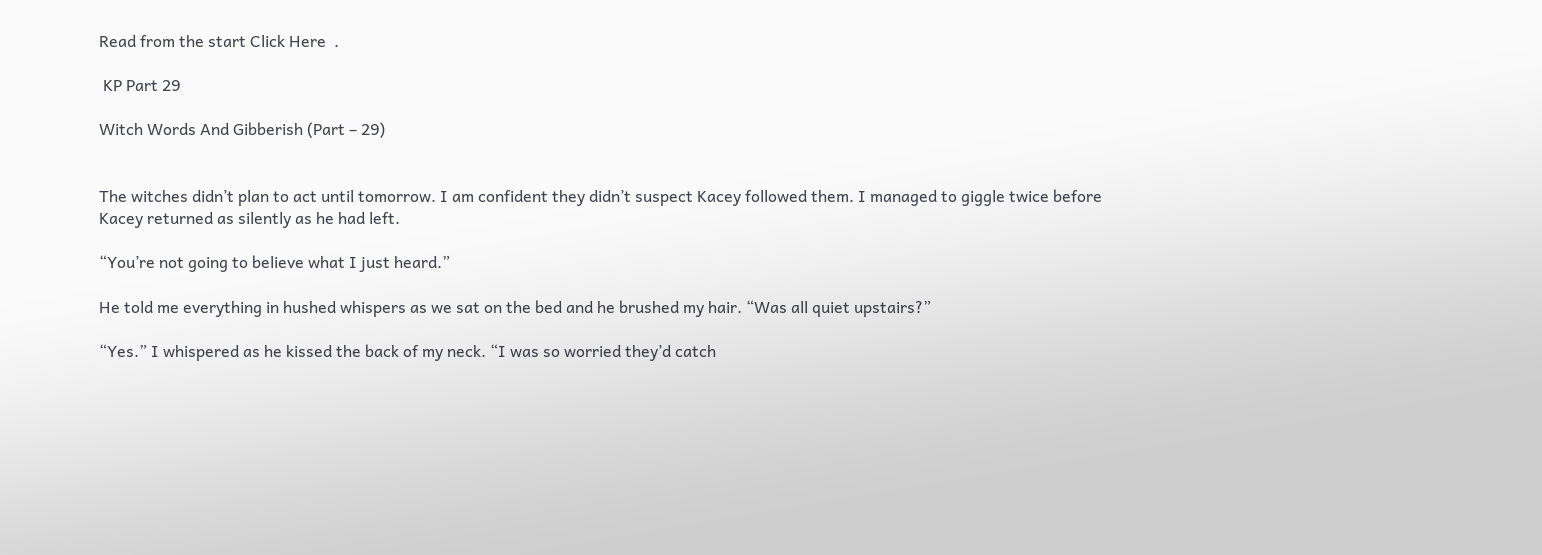Read from the start Click Here  .

 KP Part 29

Witch Words And Gibberish (Part – 29)


The witches didn’t plan to act until tomorrow. I am confident they didn’t suspect Kacey followed them. I managed to giggle twice before Kacey returned as silently as he had left.

“You’re not going to believe what I just heard.”

He told me everything in hushed whispers as we sat on the bed and he brushed my hair. “Was all quiet upstairs?”

“Yes.” I whispered as he kissed the back of my neck. “I was so worried they’d catch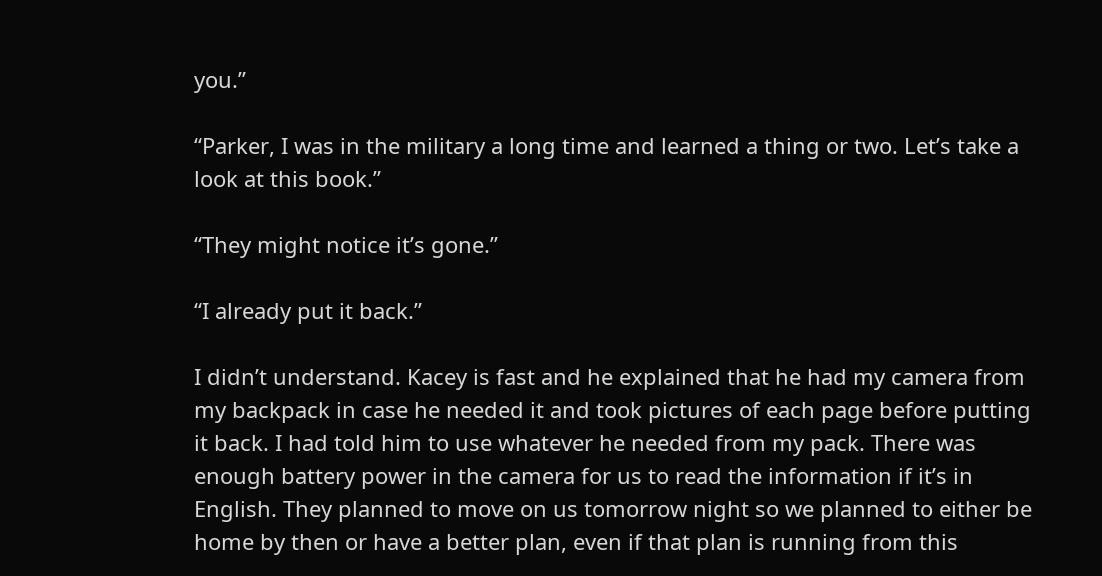you.”

“Parker, I was in the military a long time and learned a thing or two. Let’s take a look at this book.”

“They might notice it’s gone.”

“I already put it back.”

I didn’t understand. Kacey is fast and he explained that he had my camera from my backpack in case he needed it and took pictures of each page before putting it back. I had told him to use whatever he needed from my pack. There was enough battery power in the camera for us to read the information if it’s in English. They planned to move on us tomorrow night so we planned to either be home by then or have a better plan, even if that plan is running from this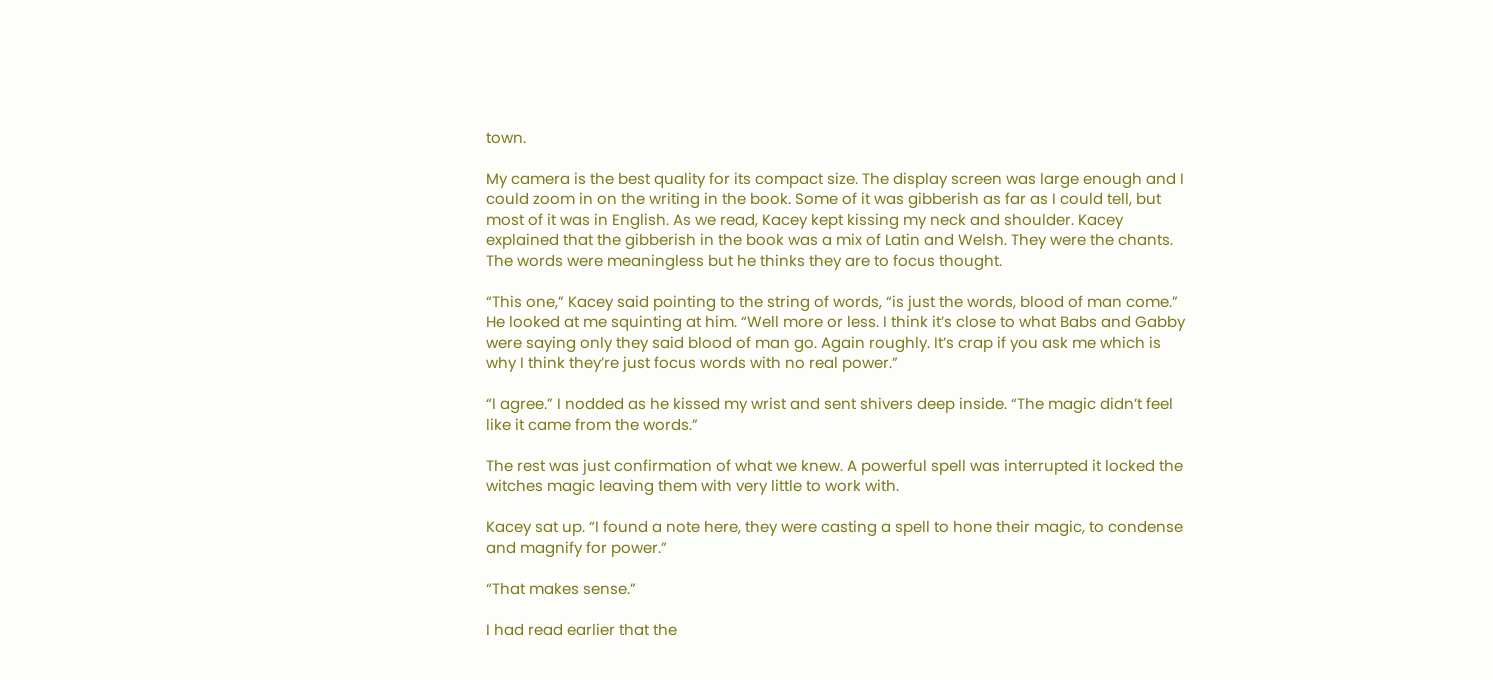town.

My camera is the best quality for its compact size. The display screen was large enough and I could zoom in on the writing in the book. Some of it was gibberish as far as I could tell, but most of it was in English. As we read, Kacey kept kissing my neck and shoulder. Kacey explained that the gibberish in the book was a mix of Latin and Welsh. They were the chants. The words were meaningless but he thinks they are to focus thought.

“This one,” Kacey said pointing to the string of words, “is just the words, blood of man come.” He looked at me squinting at him. “Well more or less. I think it’s close to what Babs and Gabby were saying only they said blood of man go. Again roughly. It’s crap if you ask me which is why I think they’re just focus words with no real power.”

“I agree.” I nodded as he kissed my wrist and sent shivers deep inside. “The magic didn’t feel like it came from the words.”

The rest was just confirmation of what we knew. A powerful spell was interrupted it locked the witches magic leaving them with very little to work with.

Kacey sat up. “I found a note here, they were casting a spell to hone their magic, to condense and magnify for power.”

“That makes sense.”

I had read earlier that the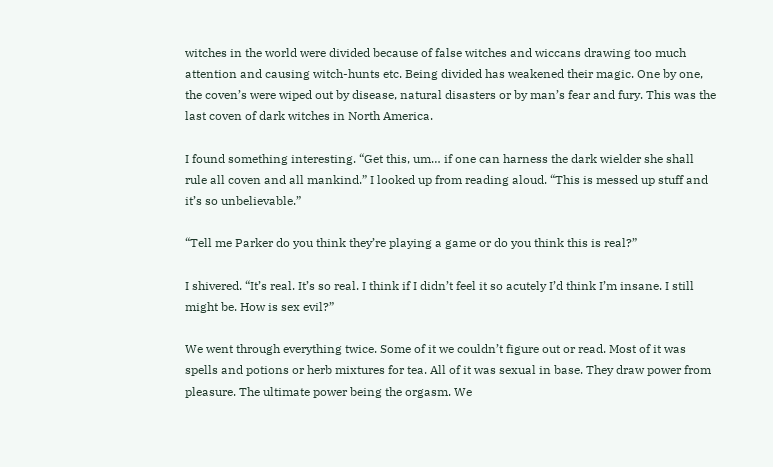witches in the world were divided because of false witches and wiccans drawing too much attention and causing witch-hunts etc. Being divided has weakened their magic. One by one, the coven’s were wiped out by disease, natural disasters or by man’s fear and fury. This was the last coven of dark witches in North America.

I found something interesting. “Get this, um… if one can harness the dark wielder she shall rule all coven and all mankind.” I looked up from reading aloud. “This is messed up stuff and it’s so unbelievable.”

“Tell me Parker do you think they’re playing a game or do you think this is real?”

I shivered. “It’s real. It’s so real. I think if I didn’t feel it so acutely I’d think I’m insane. I still might be. How is sex evil?”

We went through everything twice. Some of it we couldn’t figure out or read. Most of it was spells and potions or herb mixtures for tea. All of it was sexual in base. They draw power from pleasure. The ultimate power being the orgasm. We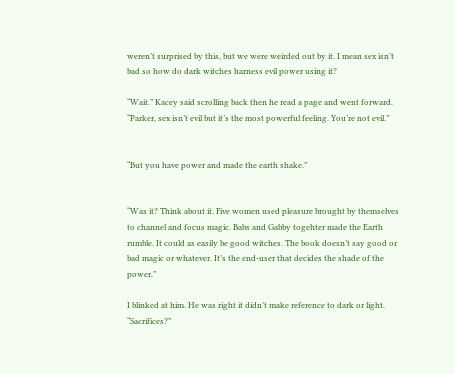weren’t surprised by this, but we were weirded out by it. I mean sex isn’t bad so how do dark witches harness evil power using it?

“Wait.” Kacey said scrolling back then he read a page and went forward. “Parker, sex isn’t evil but it’s the most powerful feeling. You’re not evil.”


“But you have power and made the earth shake.”


“Was it? Think about it. Five women used pleasure brought by themselves to channel and focus magic. Babs and Gabby togehter made the Earth rumble. It could as easily be good witches. The book doesn’t say good or bad magic or whatever. It’s the end-user that decides the shade of the power.”

I blinked at him. He was right it didn’t make reference to dark or light. “Sacrifices?”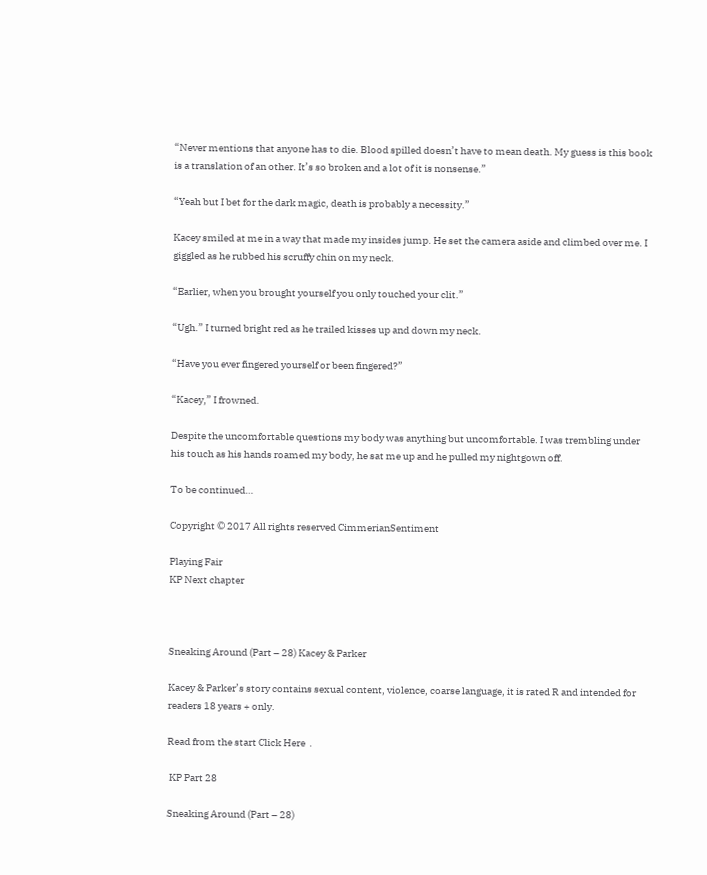“Never mentions that anyone has to die. Blood spilled doesn’t have to mean death. My guess is this book is a translation of an other. It’s so broken and a lot of it is nonsense.”

“Yeah but I bet for the dark magic, death is probably a necessity.”

Kacey smiled at me in a way that made my insides jump. He set the camera aside and climbed over me. I giggled as he rubbed his scruffy chin on my neck.

“Earlier, when you brought yourself you only touched your clit.”

“Ugh.” I turned bright red as he trailed kisses up and down my neck.

“Have you ever fingered yourself or been fingered?”

“Kacey,” I frowned.

Despite the uncomfortable questions my body was anything but uncomfortable. I was trembling under his touch as his hands roamed my body, he sat me up and he pulled my nightgown off.

To be continued…

Copyright © 2017 All rights reserved CimmerianSentiment

Playing Fair
KP Next chapter



Sneaking Around (Part – 28) Kacey & Parker

Kacey & Parker’s story contains sexual content, violence, coarse language, it is rated R and intended for readers 18 years + only.

Read from the start Click Here  .

 KP Part 28

Sneaking Around (Part – 28)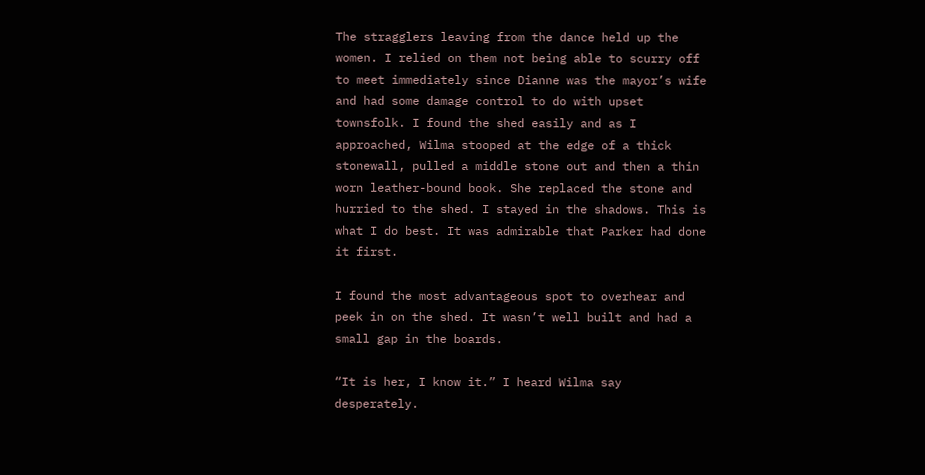The stragglers leaving from the dance held up the women. I relied on them not being able to scurry off to meet immediately since Dianne was the mayor’s wife and had some damage control to do with upset townsfolk. I found the shed easily and as I approached, Wilma stooped at the edge of a thick stonewall, pulled a middle stone out and then a thin worn leather-bound book. She replaced the stone and hurried to the shed. I stayed in the shadows. This is what I do best. It was admirable that Parker had done it first.

I found the most advantageous spot to overhear and peek in on the shed. It wasn’t well built and had a small gap in the boards.

“It is her, I know it.” I heard Wilma say desperately.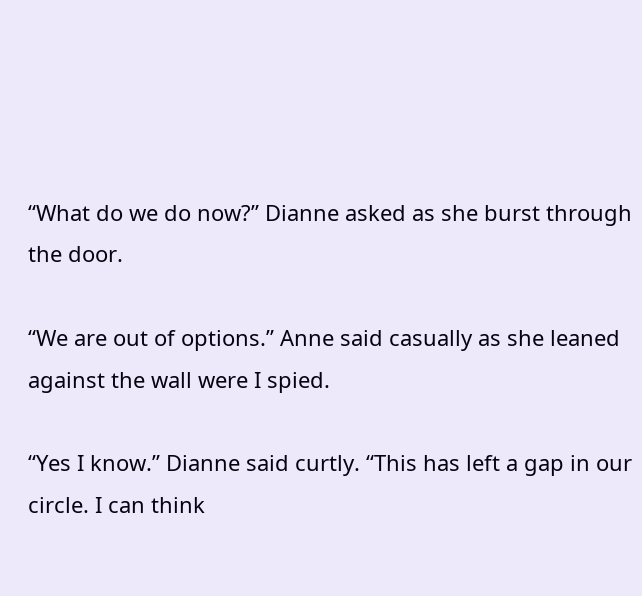“What do we do now?” Dianne asked as she burst through the door.

“We are out of options.” Anne said casually as she leaned against the wall were I spied.

“Yes I know.” Dianne said curtly. “This has left a gap in our circle. I can think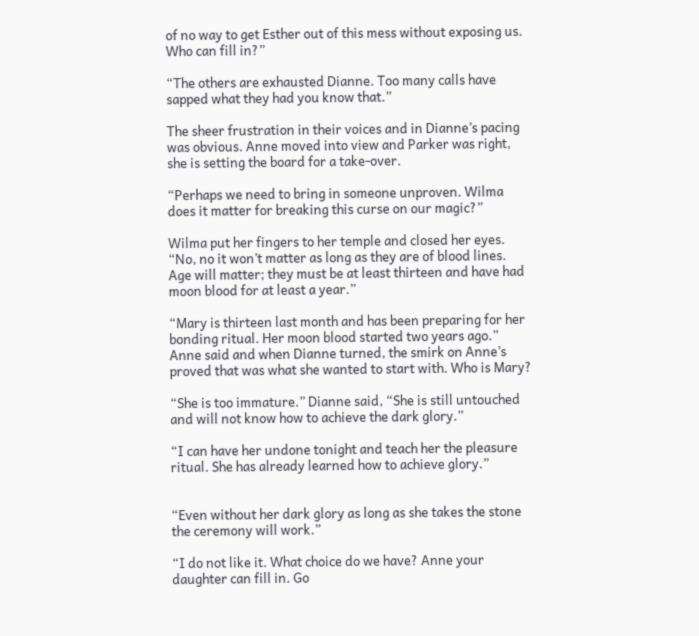of no way to get Esther out of this mess without exposing us. Who can fill in?”

“The others are exhausted Dianne. Too many calls have sapped what they had you know that.”

The sheer frustration in their voices and in Dianne’s pacing was obvious. Anne moved into view and Parker was right, she is setting the board for a take-over.

“Perhaps we need to bring in someone unproven. Wilma does it matter for breaking this curse on our magic?”

Wilma put her fingers to her temple and closed her eyes. “No, no it won’t matter as long as they are of blood lines. Age will matter; they must be at least thirteen and have had moon blood for at least a year.”

“Mary is thirteen last month and has been preparing for her bonding ritual. Her moon blood started two years ago.” Anne said and when Dianne turned, the smirk on Anne’s proved that was what she wanted to start with. Who is Mary?

“She is too immature.” Dianne said, “She is still untouched and will not know how to achieve the dark glory.”

“I can have her undone tonight and teach her the pleasure ritual. She has already learned how to achieve glory.”


“Even without her dark glory as long as she takes the stone the ceremony will work.”

“I do not like it. What choice do we have? Anne your daughter can fill in. Go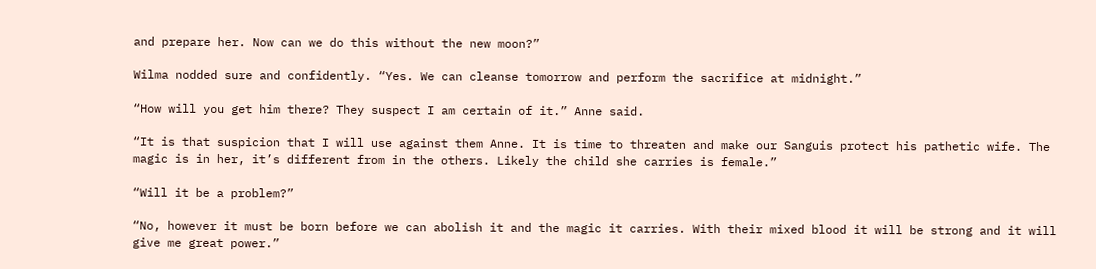and prepare her. Now can we do this without the new moon?”

Wilma nodded sure and confidently. “Yes. We can cleanse tomorrow and perform the sacrifice at midnight.”

“How will you get him there? They suspect I am certain of it.” Anne said.

“It is that suspicion that I will use against them Anne. It is time to threaten and make our Sanguis protect his pathetic wife. The magic is in her, it’s different from in the others. Likely the child she carries is female.”

“Will it be a problem?”

“No, however it must be born before we can abolish it and the magic it carries. With their mixed blood it will be strong and it will give me great power.”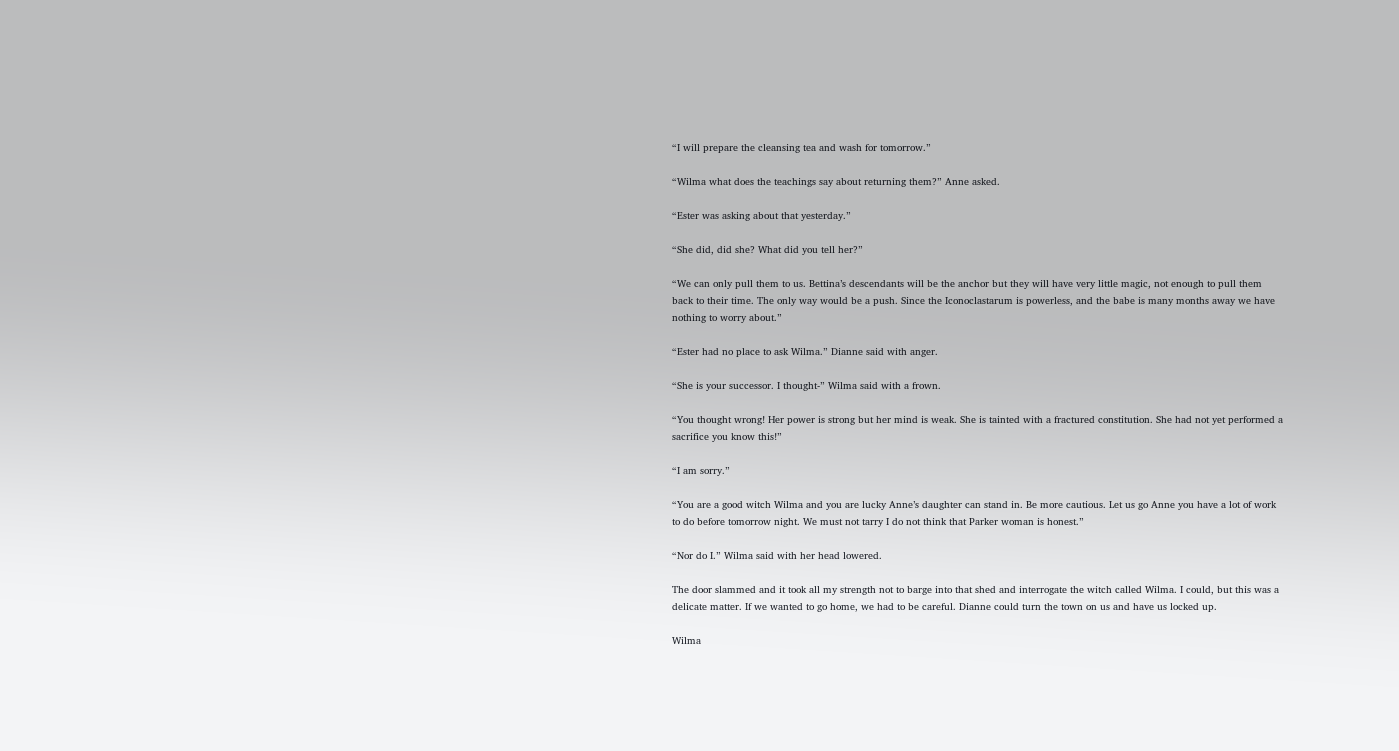“I will prepare the cleansing tea and wash for tomorrow.”

“Wilma what does the teachings say about returning them?” Anne asked.

“Ester was asking about that yesterday.”

“She did, did she? What did you tell her?”

“We can only pull them to us. Bettina’s descendants will be the anchor but they will have very little magic, not enough to pull them back to their time. The only way would be a push. Since the Iconoclastarum is powerless, and the babe is many months away we have nothing to worry about.”

“Ester had no place to ask Wilma.” Dianne said with anger.

“She is your successor. I thought-” Wilma said with a frown.

“You thought wrong! Her power is strong but her mind is weak. She is tainted with a fractured constitution. She had not yet performed a sacrifice you know this!”

“I am sorry.”

“You are a good witch Wilma and you are lucky Anne’s daughter can stand in. Be more cautious. Let us go Anne you have a lot of work to do before tomorrow night. We must not tarry I do not think that Parker woman is honest.”

“Nor do I.” Wilma said with her head lowered.

The door slammed and it took all my strength not to barge into that shed and interrogate the witch called Wilma. I could, but this was a delicate matter. If we wanted to go home, we had to be careful. Dianne could turn the town on us and have us locked up.

Wilma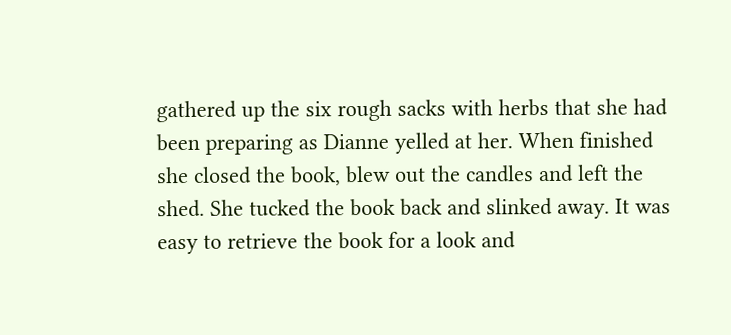gathered up the six rough sacks with herbs that she had been preparing as Dianne yelled at her. When finished she closed the book, blew out the candles and left the shed. She tucked the book back and slinked away. It was easy to retrieve the book for a look and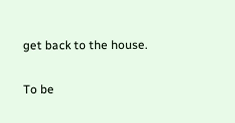get back to the house.

To be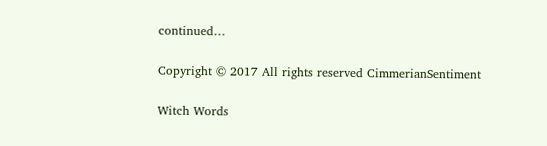continued…

Copyright © 2017 All rights reserved CimmerianSentiment

Witch Words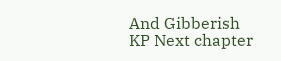And Gibberish
KP Next chapter